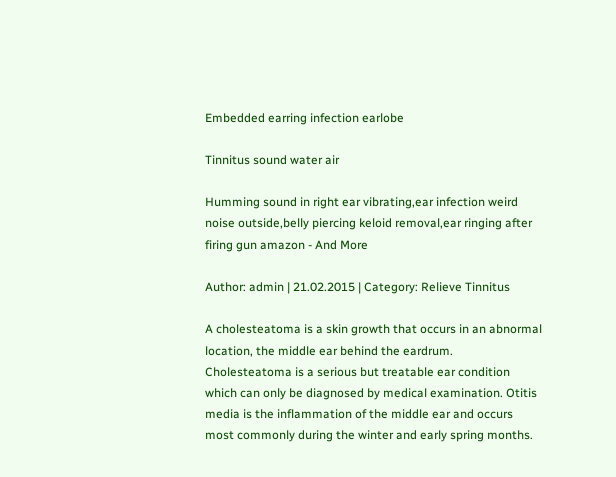Embedded earring infection earlobe

Tinnitus sound water air

Humming sound in right ear vibrating,ear infection weird noise outside,belly piercing keloid removal,ear ringing after firing gun amazon - And More

Author: admin | 21.02.2015 | Category: Relieve Tinnitus

A cholesteatoma is a skin growth that occurs in an abnormal location, the middle ear behind the eardrum. Cholesteatoma is a serious but treatable ear condition which can only be diagnosed by medical examination. Otitis media is the inflammation of the middle ear and occurs most commonly during the winter and early spring months.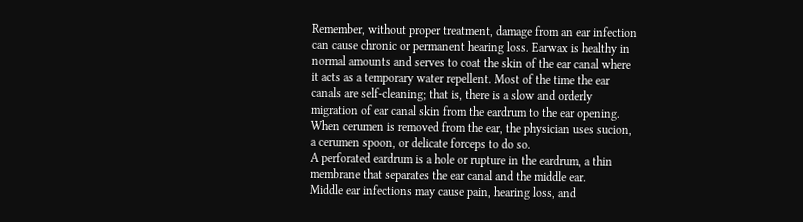Remember, without proper treatment, damage from an ear infection can cause chronic or permanent hearing loss. Earwax is healthy in normal amounts and serves to coat the skin of the ear canal where it acts as a temporary water repellent. Most of the time the ear canals are self-cleaning; that is, there is a slow and orderly migration of ear canal skin from the eardrum to the ear opening.
When cerumen is removed from the ear, the physician uses sucion, a cerumen spoon, or delicate forceps to do so.
A perforated eardrum is a hole or rupture in the eardrum, a thin membrane that separates the ear canal and the middle ear.
Middle ear infections may cause pain, hearing loss, and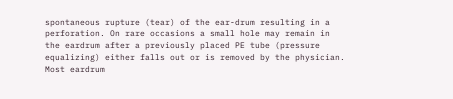spontaneous rupture (tear) of the ear-drum resulting in a perforation. On rare occasions a small hole may remain in the eardrum after a previously placed PE tube (pressure equalizing) either falls out or is removed by the physician.
Most eardrum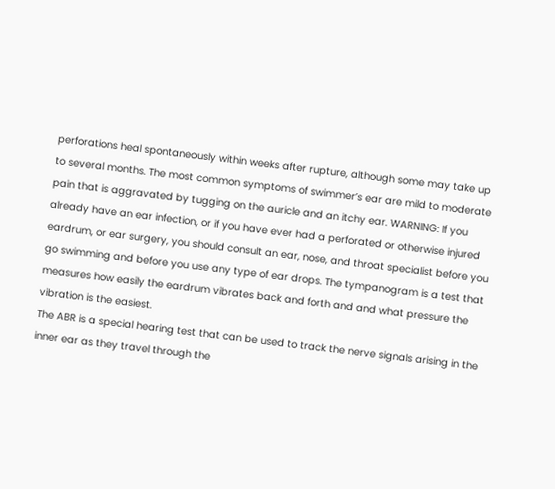perforations heal spontaneously within weeks after rupture, although some may take up to several months. The most common symptoms of swimmer’s ear are mild to moderate pain that is aggravated by tugging on the auricle and an itchy ear. WARNING: If you already have an ear infection, or if you have ever had a perforated or otherwise injured eardrum, or ear surgery, you should consult an ear, nose, and throat specialist before you go swimming and before you use any type of ear drops. The tympanogram is a test that measures how easily the eardrum vibrates back and forth and and what pressure the vibration is the easiest.
The ABR is a special hearing test that can be used to track the nerve signals arising in the inner ear as they travel through the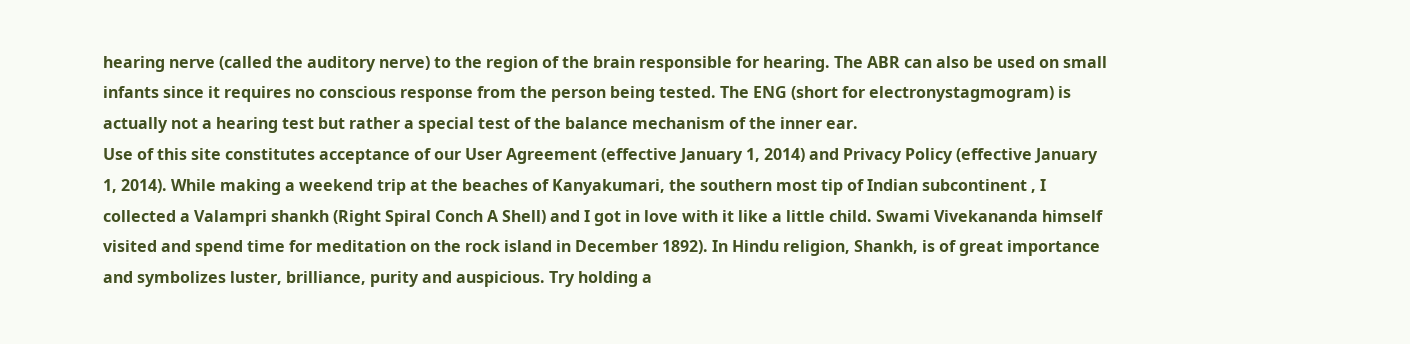hearing nerve (called the auditory nerve) to the region of the brain responsible for hearing. The ABR can also be used on small infants since it requires no conscious response from the person being tested. The ENG (short for electronystagmogram) is actually not a hearing test but rather a special test of the balance mechanism of the inner ear.
Use of this site constitutes acceptance of our User Agreement (effective January 1, 2014) and Privacy Policy (effective January 1, 2014). While making a weekend trip at the beaches of Kanyakumari, the southern most tip of Indian subcontinent , I collected a Valampri shankh (Right Spiral Conch A Shell) and I got in love with it like a little child. Swami Vivekananda himself visited and spend time for meditation on the rock island in December 1892). In Hindu religion, Shankh, is of great importance and symbolizes luster, brilliance, purity and auspicious. Try holding a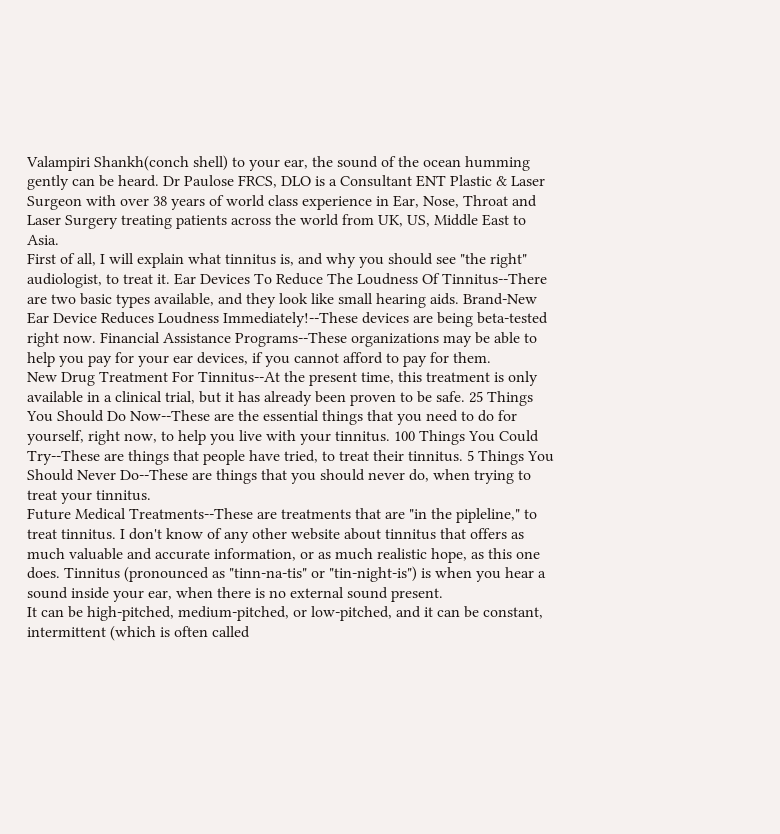Valampiri Shankh(conch shell) to your ear, the sound of the ocean humming gently can be heard. Dr Paulose FRCS, DLO is a Consultant ENT Plastic & Laser Surgeon with over 38 years of world class experience in Ear, Nose, Throat and Laser Surgery treating patients across the world from UK, US, Middle East to Asia.
First of all, I will explain what tinnitus is, and why you should see "the right" audiologist, to treat it. Ear Devices To Reduce The Loudness Of Tinnitus--There are two basic types available, and they look like small hearing aids. Brand-New Ear Device Reduces Loudness Immediately!--These devices are being beta-tested right now. Financial Assistance Programs--These organizations may be able to help you pay for your ear devices, if you cannot afford to pay for them.
New Drug Treatment For Tinnitus--At the present time, this treatment is only available in a clinical trial, but it has already been proven to be safe. 25 Things You Should Do Now--These are the essential things that you need to do for yourself, right now, to help you live with your tinnitus. 100 Things You Could Try--These are things that people have tried, to treat their tinnitus. 5 Things You Should Never Do--These are things that you should never do, when trying to treat your tinnitus.
Future Medical Treatments--These are treatments that are "in the pipleline," to treat tinnitus. I don't know of any other website about tinnitus that offers as much valuable and accurate information, or as much realistic hope, as this one does. Tinnitus (pronounced as "tinn-na-tis" or "tin-night-is") is when you hear a sound inside your ear, when there is no external sound present.
It can be high-pitched, medium-pitched, or low-pitched, and it can be constant, intermittent (which is often called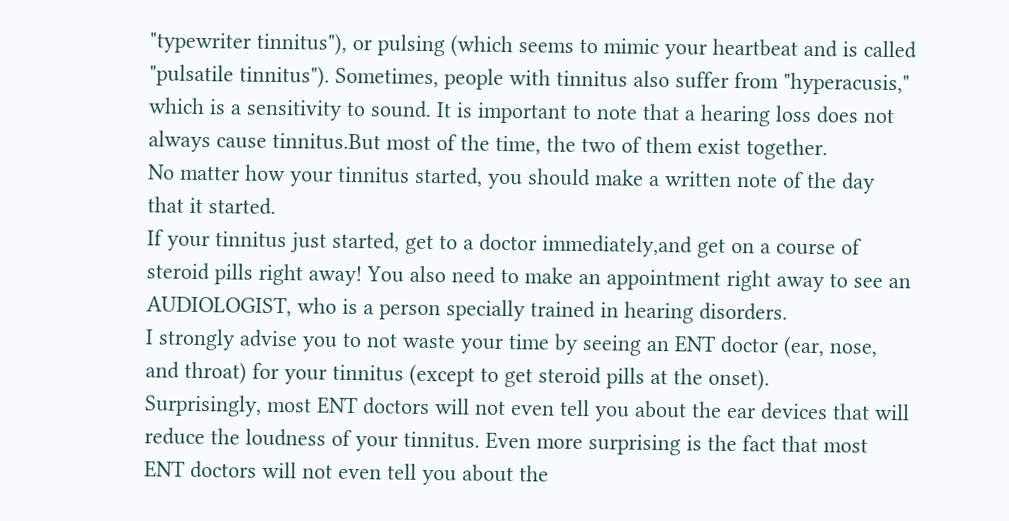"typewriter tinnitus"), or pulsing (which seems to mimic your heartbeat and is called "pulsatile tinnitus"). Sometimes, people with tinnitus also suffer from "hyperacusis," which is a sensitivity to sound. It is important to note that a hearing loss does not always cause tinnitus.But most of the time, the two of them exist together.
No matter how your tinnitus started, you should make a written note of the day that it started.
If your tinnitus just started, get to a doctor immediately,and get on a course of steroid pills right away! You also need to make an appointment right away to see an AUDIOLOGIST, who is a person specially trained in hearing disorders.
I strongly advise you to not waste your time by seeing an ENT doctor (ear, nose, and throat) for your tinnitus (except to get steroid pills at the onset).
Surprisingly, most ENT doctors will not even tell you about the ear devices that will reduce the loudness of your tinnitus. Even more surprising is the fact that most ENT doctors will not even tell you about the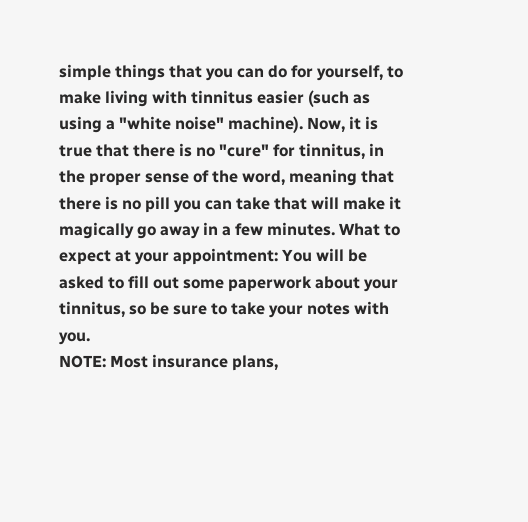simple things that you can do for yourself, to make living with tinnitus easier (such as using a "white noise" machine). Now, it is true that there is no "cure" for tinnitus, in the proper sense of the word, meaning that there is no pill you can take that will make it magically go away in a few minutes. What to expect at your appointment: You will be asked to fill out some paperwork about your tinnitus, so be sure to take your notes with you.
NOTE: Most insurance plans,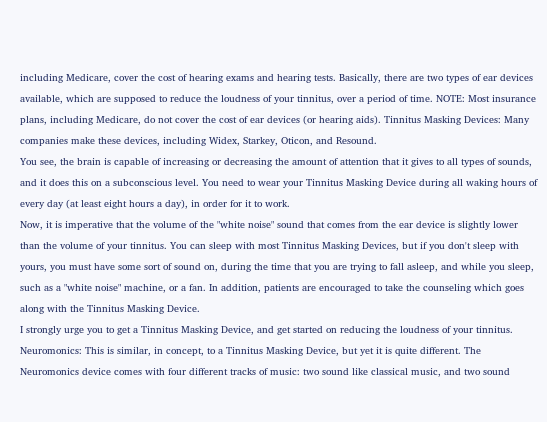including Medicare, cover the cost of hearing exams and hearing tests. Basically, there are two types of ear devices available, which are supposed to reduce the loudness of your tinnitus, over a period of time. NOTE: Most insurance plans, including Medicare, do not cover the cost of ear devices (or hearing aids). Tinnitus Masking Devices: Many companies make these devices, including Widex, Starkey, Oticon, and Resound.
You see, the brain is capable of increasing or decreasing the amount of attention that it gives to all types of sounds, and it does this on a subconscious level. You need to wear your Tinnitus Masking Device during all waking hours of every day (at least eight hours a day), in order for it to work.
Now, it is imperative that the volume of the "white noise" sound that comes from the ear device is slightly lower than the volume of your tinnitus. You can sleep with most Tinnitus Masking Devices, but if you don't sleep with yours, you must have some sort of sound on, during the time that you are trying to fall asleep, and while you sleep, such as a "white noise" machine, or a fan. In addition, patients are encouraged to take the counseling which goes along with the Tinnitus Masking Device.
I strongly urge you to get a Tinnitus Masking Device, and get started on reducing the loudness of your tinnitus. Neuromonics: This is similar, in concept, to a Tinnitus Masking Device, but yet it is quite different. The Neuromonics device comes with four different tracks of music: two sound like classical music, and two sound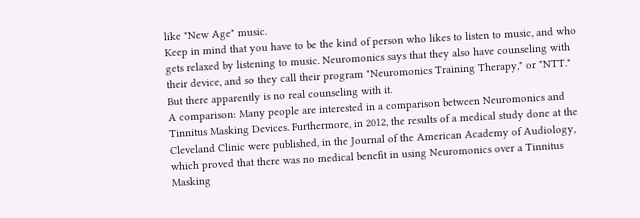like "New Age" music.
Keep in mind that you have to be the kind of person who likes to listen to music, and who gets relaxed by listening to music. Neuromonics says that they also have counseling with their device, and so they call their program "Neuromonics Training Therapy," or "NTT." But there apparently is no real counseling with it.
A comparison: Many people are interested in a comparison between Neuromonics and Tinnitus Masking Devices. Furthermore, in 2012, the results of a medical study done at the Cleveland Clinic were published, in the Journal of the American Academy of Audiology, which proved that there was no medical benefit in using Neuromonics over a Tinnitus Masking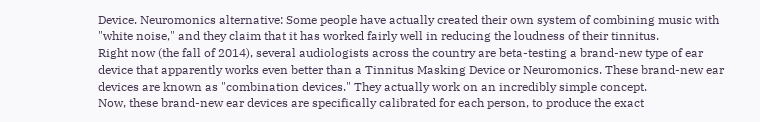Device. Neuromonics alternative: Some people have actually created their own system of combining music with "white noise," and they claim that it has worked fairly well in reducing the loudness of their tinnitus.
Right now (the fall of 2014), several audiologists across the country are beta-testing a brand-new type of ear device that apparently works even better than a Tinnitus Masking Device or Neuromonics. These brand-new ear devices are known as "combination devices." They actually work on an incredibly simple concept.
Now, these brand-new ear devices are specifically calibrated for each person, to produce the exact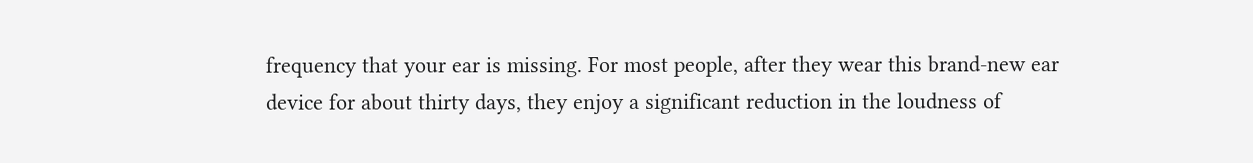frequency that your ear is missing. For most people, after they wear this brand-new ear device for about thirty days, they enjoy a significant reduction in the loudness of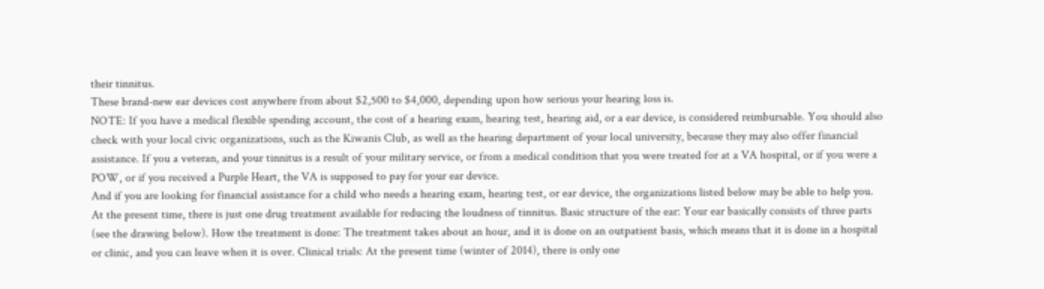their tinnitus.
These brand-new ear devices cost anywhere from about $2,500 to $4,000, depending upon how serious your hearing loss is.
NOTE: If you have a medical flexible spending account, the cost of a hearing exam, hearing test, hearing aid, or a ear device, is considered reimbursable. You should also check with your local civic organizations, such as the Kiwanis Club, as well as the hearing department of your local university, because they may also offer financial assistance. If you a veteran, and your tinnitus is a result of your military service, or from a medical condition that you were treated for at a VA hospital, or if you were a POW, or if you received a Purple Heart, the VA is supposed to pay for your ear device.
And if you are looking for financial assistance for a child who needs a hearing exam, hearing test, or ear device, the organizations listed below may be able to help you. At the present time, there is just one drug treatment available for reducing the loudness of tinnitus. Basic structure of the ear: Your ear basically consists of three parts (see the drawing below). How the treatment is done: The treatment takes about an hour, and it is done on an outpatient basis, which means that it is done in a hospital or clinic, and you can leave when it is over. Clinical trials: At the present time (winter of 2014), there is only one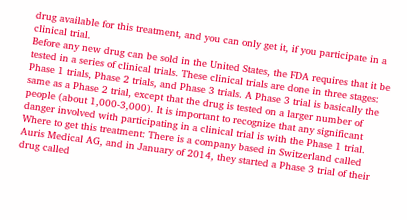drug available for this treatment, and you can only get it, if you participate in a clinical trial.
Before any new drug can be sold in the United States, the FDA requires that it be tested in a series of clinical trials. These clinical trials are done in three stages: Phase 1 trials, Phase 2 trials, and Phase 3 trials. A Phase 3 trial is basically the same as a Phase 2 trial, except that the drug is tested on a larger number of people (about 1,000-3,000). It is important to recognize that any significant danger involved with participating in a clinical trial is with the Phase 1 trial. Where to get this treatment: There is a company based in Switzerland called Auris Medical AG, and in January of 2014, they started a Phase 3 trial of their drug called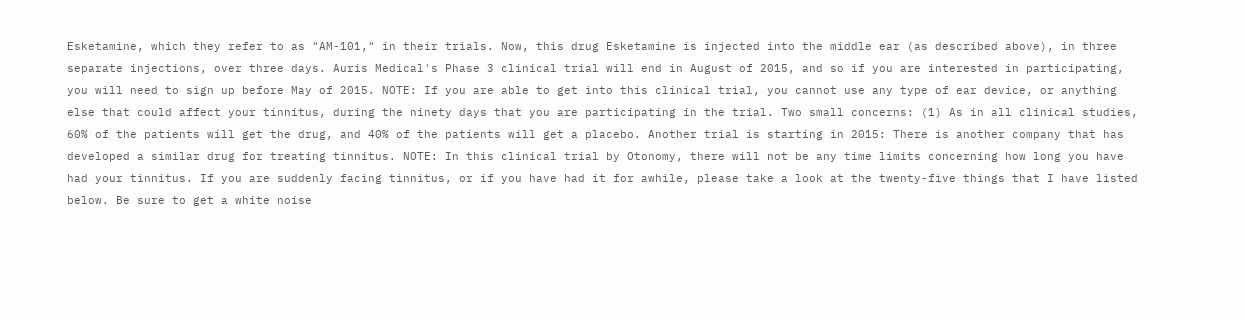Esketamine, which they refer to as "AM-101," in their trials. Now, this drug Esketamine is injected into the middle ear (as described above), in three separate injections, over three days. Auris Medical's Phase 3 clinical trial will end in August of 2015, and so if you are interested in participating, you will need to sign up before May of 2015. NOTE: If you are able to get into this clinical trial, you cannot use any type of ear device, or anything else that could affect your tinnitus, during the ninety days that you are participating in the trial. Two small concerns: (1) As in all clinical studies, 60% of the patients will get the drug, and 40% of the patients will get a placebo. Another trial is starting in 2015: There is another company that has developed a similar drug for treating tinnitus. NOTE: In this clinical trial by Otonomy, there will not be any time limits concerning how long you have had your tinnitus. If you are suddenly facing tinnitus, or if you have had it for awhile, please take a look at the twenty-five things that I have listed below. Be sure to get a white noise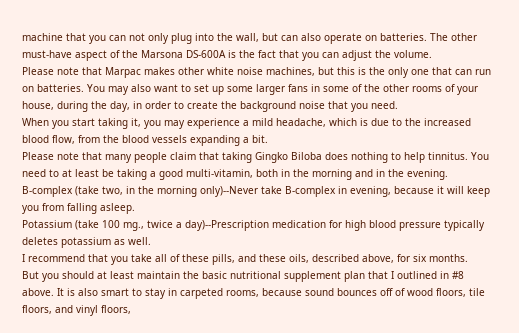machine that you can not only plug into the wall, but can also operate on batteries. The other must-have aspect of the Marsona DS-600A is the fact that you can adjust the volume.
Please note that Marpac makes other white noise machines, but this is the only one that can run on batteries. You may also want to set up some larger fans in some of the other rooms of your house, during the day, in order to create the background noise that you need.
When you start taking it, you may experience a mild headache, which is due to the increased blood flow, from the blood vessels expanding a bit.
Please note that many people claim that taking Gingko Biloba does nothing to help tinnitus. You need to at least be taking a good multi-vitamin, both in the morning and in the evening.
B-complex (take two, in the morning only)--Never take B-complex in evening, because it will keep you from falling asleep.
Potassium (take 100 mg., twice a day)--Prescription medication for high blood pressure typically deletes potassium as well.
I recommend that you take all of these pills, and these oils, described above, for six months.
But you should at least maintain the basic nutritional supplement plan that I outlined in #8 above. It is also smart to stay in carpeted rooms, because sound bounces off of wood floors, tile floors, and vinyl floors,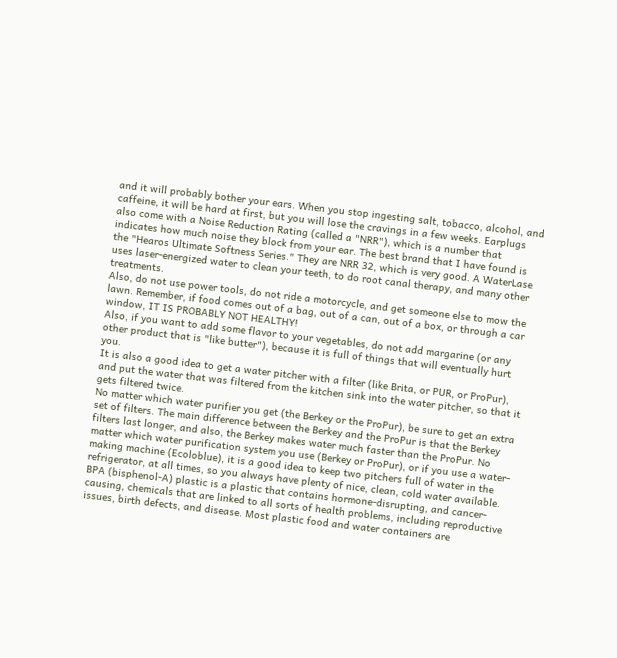and it will probably bother your ears. When you stop ingesting salt, tobacco, alcohol, and caffeine, it will be hard at first, but you will lose the cravings in a few weeks. Earplugs also come with a Noise Reduction Rating (called a "NRR"), which is a number that indicates how much noise they block from your ear. The best brand that I have found is the "Hearos Ultimate Softness Series." They are NRR 32, which is very good. A WaterLase uses laser-energized water to clean your teeth, to do root canal therapy, and many other treatments.
Also, do not use power tools, do not ride a motorcycle, and get someone else to mow the lawn. Remember, if food comes out of a bag, out of a can, out of a box, or through a car window, IT IS PROBABLY NOT HEALTHY!
Also, if you want to add some flavor to your vegetables, do not add margarine (or any other product that is "like butter"), because it is full of things that will eventually hurt you.
It is also a good idea to get a water pitcher with a filter (like Brita, or PUR, or ProPur), and put the water that was filtered from the kitchen sink into the water pitcher, so that it gets filtered twice.
No matter which water purifier you get (the Berkey or the ProPur), be sure to get an extra set of filters. The main difference between the Berkey and the ProPur is that the Berkey filters last longer, and also, the Berkey makes water much faster than the ProPur. No matter which water purification system you use (Berkey or ProPur), or if you use a water-making machine (Ecoloblue), it is a good idea to keep two pitchers full of water in the refrigerator, at all times, so you always have plenty of nice, clean, cold water available. BPA (bisphenol-A) plastic is a plastic that contains hormone-disrupting, and cancer-causing, chemicals that are linked to all sorts of health problems, including reproductive issues, birth defects, and disease. Most plastic food and water containers are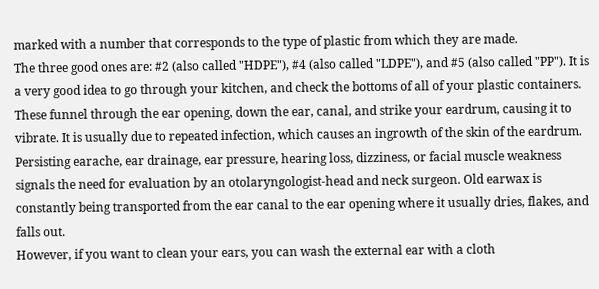marked with a number that corresponds to the type of plastic from which they are made.
The three good ones are: #2 (also called "HDPE"), #4 (also called "LDPE"), and #5 (also called "PP"). It is a very good idea to go through your kitchen, and check the bottoms of all of your plastic containers. These funnel through the ear opening, down the ear, canal, and strike your eardrum, causing it to vibrate. It is usually due to repeated infection, which causes an ingrowth of the skin of the eardrum. Persisting earache, ear drainage, ear pressure, hearing loss, dizziness, or facial muscle weakness signals the need for evaluation by an otolaryngologist-head and neck surgeon. Old earwax is constantly being transported from the ear canal to the ear opening where it usually dries, flakes, and falls out.
However, if you want to clean your ears, you can wash the external ear with a cloth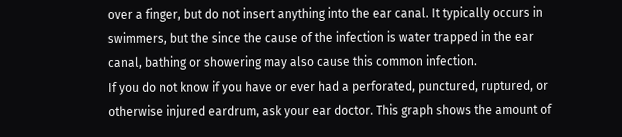over a finger, but do not insert anything into the ear canal. It typically occurs in swimmers, but the since the cause of the infection is water trapped in the ear canal, bathing or showering may also cause this common infection.
If you do not know if you have or ever had a perforated, punctured, ruptured, or otherwise injured eardrum, ask your ear doctor. This graph shows the amount of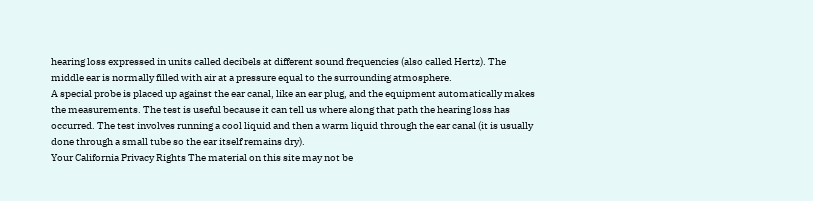hearing loss expressed in units called decibels at different sound frequencies (also called Hertz). The middle ear is normally filled with air at a pressure equal to the surrounding atmosphere.
A special probe is placed up against the ear canal, like an ear plug, and the equipment automatically makes the measurements. The test is useful because it can tell us where along that path the hearing loss has occurred. The test involves running a cool liquid and then a warm liquid through the ear canal (it is usually done through a small tube so the ear itself remains dry).
Your California Privacy Rights The material on this site may not be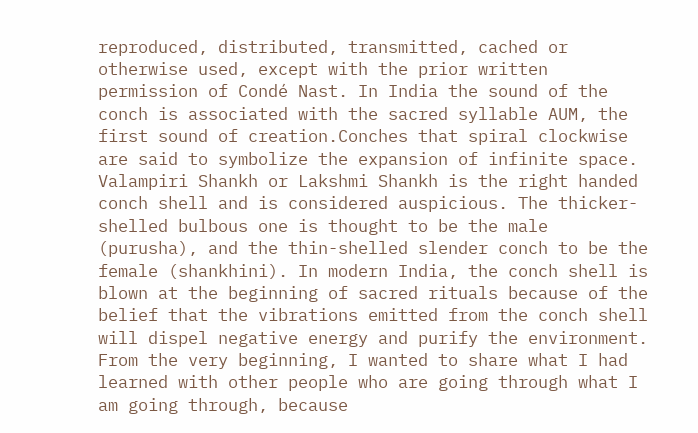reproduced, distributed, transmitted, cached or otherwise used, except with the prior written permission of Condé Nast. In India the sound of the conch is associated with the sacred syllable AUM, the first sound of creation.Conches that spiral clockwise are said to symbolize the expansion of infinite space. Valampiri Shankh or Lakshmi Shankh is the right handed conch shell and is considered auspicious. The thicker-shelled bulbous one is thought to be the male (purusha), and the thin-shelled slender conch to be the female (shankhini). In modern India, the conch shell is blown at the beginning of sacred rituals because of the belief that the vibrations emitted from the conch shell will dispel negative energy and purify the environment. From the very beginning, I wanted to share what I had learned with other people who are going through what I am going through, because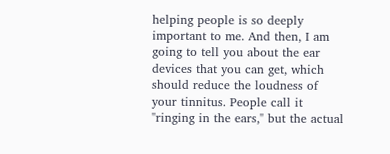helping people is so deeply important to me. And then, I am going to tell you about the ear devices that you can get, which should reduce the loudness of your tinnitus. People call it "ringing in the ears," but the actual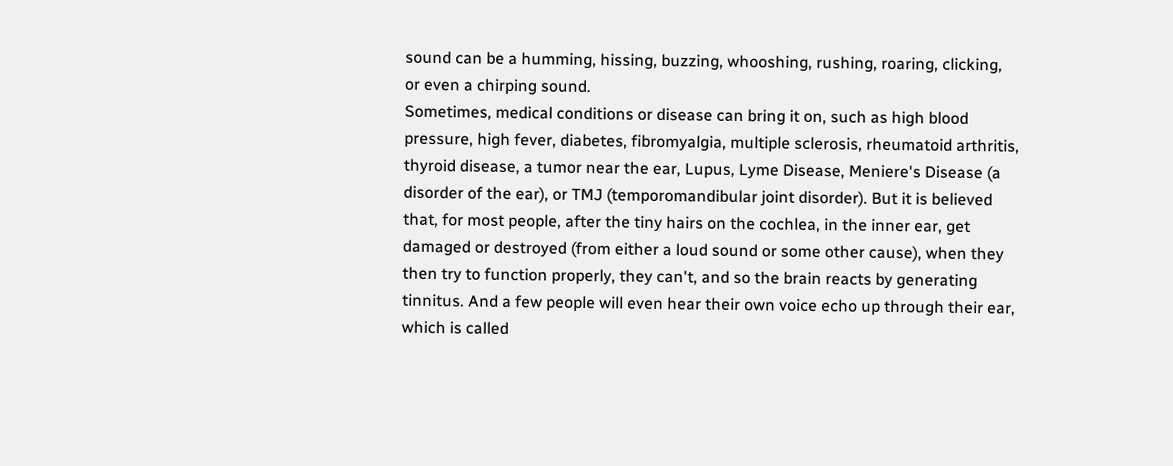sound can be a humming, hissing, buzzing, whooshing, rushing, roaring, clicking, or even a chirping sound.
Sometimes, medical conditions or disease can bring it on, such as high blood pressure, high fever, diabetes, fibromyalgia, multiple sclerosis, rheumatoid arthritis, thyroid disease, a tumor near the ear, Lupus, Lyme Disease, Meniere's Disease (a disorder of the ear), or TMJ (temporomandibular joint disorder). But it is believed that, for most people, after the tiny hairs on the cochlea, in the inner ear, get damaged or destroyed (from either a loud sound or some other cause), when they then try to function properly, they can't, and so the brain reacts by generating tinnitus. And a few people will even hear their own voice echo up through their ear, which is called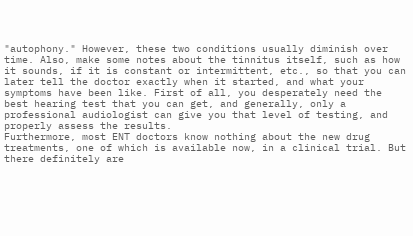"autophony." However, these two conditions usually diminish over time. Also, make some notes about the tinnitus itself, such as how it sounds, if it is constant or intermittent, etc., so that you can later tell the doctor exactly when it started, and what your symptoms have been like. First of all, you desperately need the best hearing test that you can get, and generally, only a professional audiologist can give you that level of testing, and properly assess the results.
Furthermore, most ENT doctors know nothing about the new drug treatments, one of which is available now, in a clinical trial. But there definitely are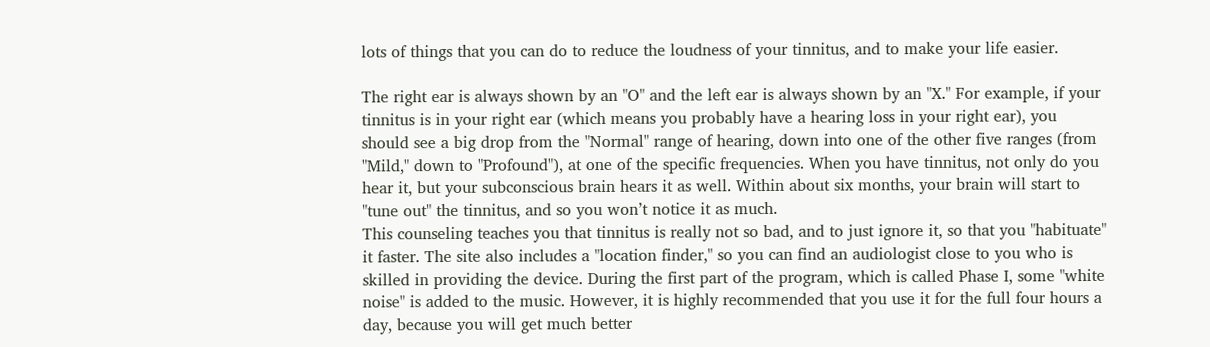lots of things that you can do to reduce the loudness of your tinnitus, and to make your life easier.

The right ear is always shown by an "O" and the left ear is always shown by an "X." For example, if your tinnitus is in your right ear (which means you probably have a hearing loss in your right ear), you should see a big drop from the "Normal" range of hearing, down into one of the other five ranges (from "Mild," down to "Profound"), at one of the specific frequencies. When you have tinnitus, not only do you hear it, but your subconscious brain hears it as well. Within about six months, your brain will start to "tune out" the tinnitus, and so you won’t notice it as much.
This counseling teaches you that tinnitus is really not so bad, and to just ignore it, so that you "habituate" it faster. The site also includes a "location finder," so you can find an audiologist close to you who is skilled in providing the device. During the first part of the program, which is called Phase I, some "white noise" is added to the music. However, it is highly recommended that you use it for the full four hours a day, because you will get much better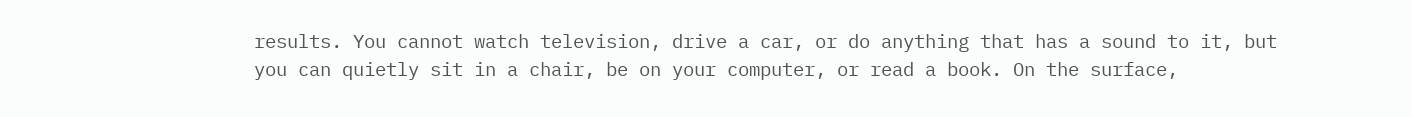results. You cannot watch television, drive a car, or do anything that has a sound to it, but you can quietly sit in a chair, be on your computer, or read a book. On the surface,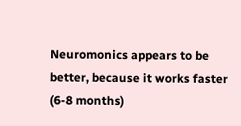Neuromonics appears to be better, because it works faster (6-8 months)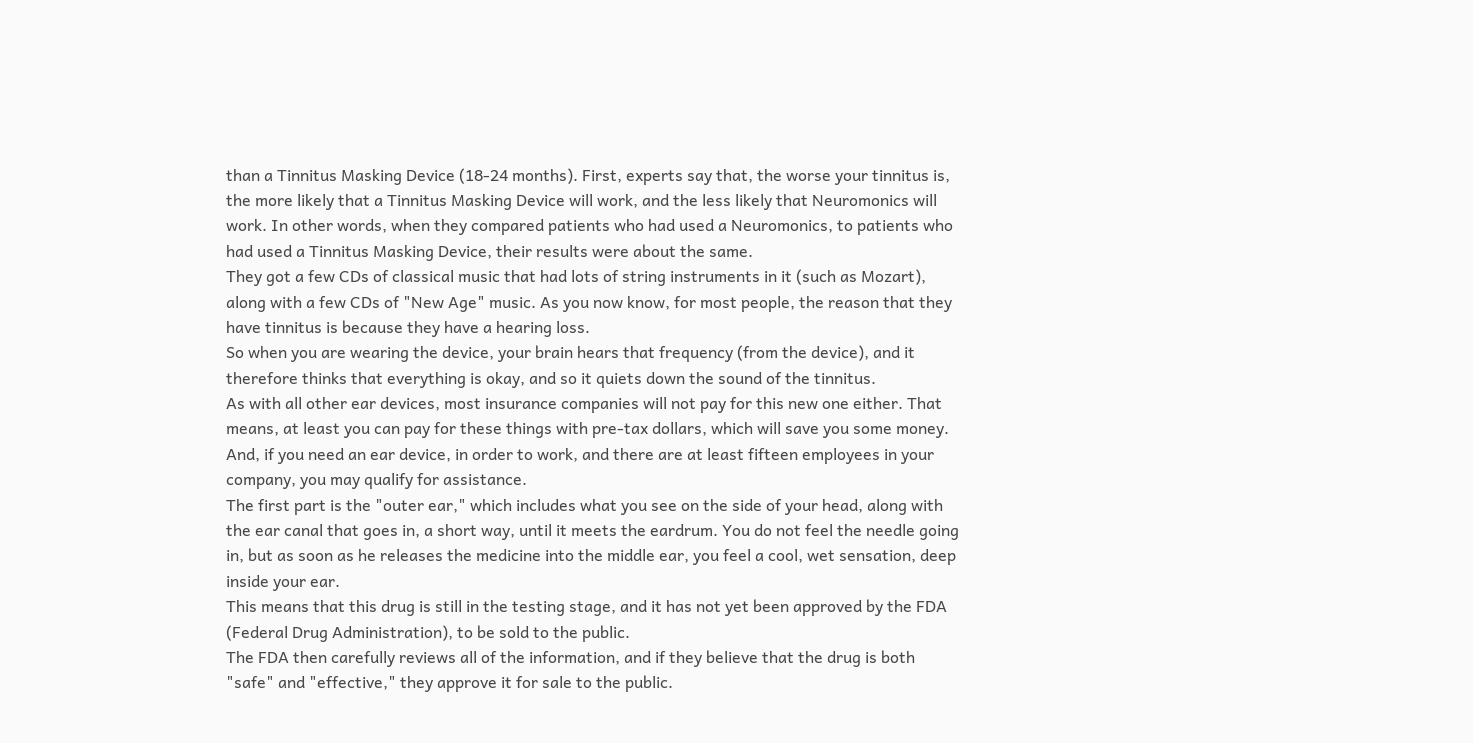than a Tinnitus Masking Device (18-24 months). First, experts say that, the worse your tinnitus is, the more likely that a Tinnitus Masking Device will work, and the less likely that Neuromonics will work. In other words, when they compared patients who had used a Neuromonics, to patients who had used a Tinnitus Masking Device, their results were about the same.
They got a few CDs of classical music that had lots of string instruments in it (such as Mozart), along with a few CDs of "New Age" music. As you now know, for most people, the reason that they have tinnitus is because they have a hearing loss.
So when you are wearing the device, your brain hears that frequency (from the device), and it therefore thinks that everything is okay, and so it quiets down the sound of the tinnitus.
As with all other ear devices, most insurance companies will not pay for this new one either. That means, at least you can pay for these things with pre-tax dollars, which will save you some money.
And, if you need an ear device, in order to work, and there are at least fifteen employees in your company, you may qualify for assistance.
The first part is the "outer ear," which includes what you see on the side of your head, along with the ear canal that goes in, a short way, until it meets the eardrum. You do not feel the needle going in, but as soon as he releases the medicine into the middle ear, you feel a cool, wet sensation, deep inside your ear.
This means that this drug is still in the testing stage, and it has not yet been approved by the FDA (Federal Drug Administration), to be sold to the public.
The FDA then carefully reviews all of the information, and if they believe that the drug is both "safe" and "effective," they approve it for sale to the public.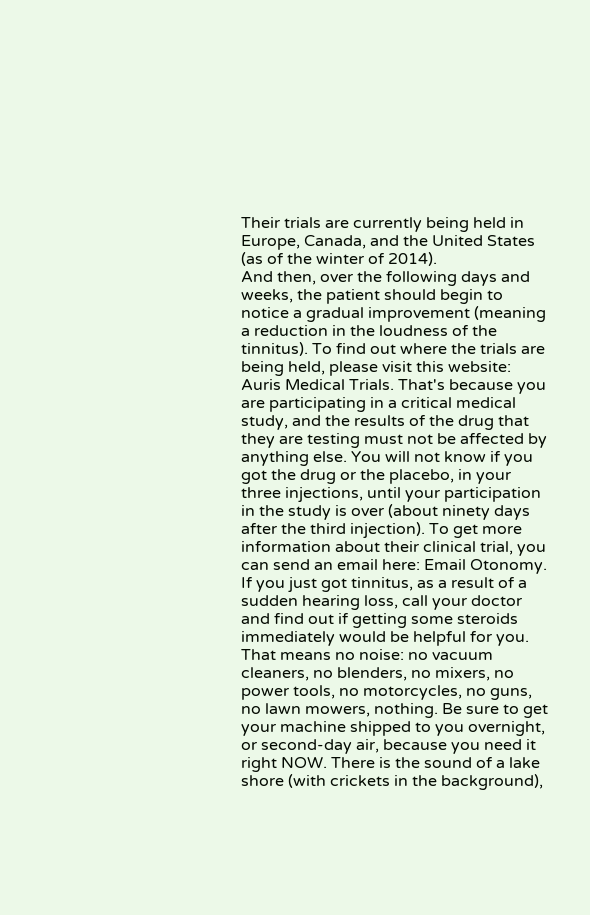Their trials are currently being held in Europe, Canada, and the United States (as of the winter of 2014).
And then, over the following days and weeks, the patient should begin to notice a gradual improvement (meaning a reduction in the loudness of the tinnitus). To find out where the trials are being held, please visit this website: Auris Medical Trials. That's because you are participating in a critical medical study, and the results of the drug that they are testing must not be affected by anything else. You will not know if you got the drug or the placebo, in your three injections, until your participation in the study is over (about ninety days after the third injection). To get more information about their clinical trial, you can send an email here: Email Otonomy. If you just got tinnitus, as a result of a sudden hearing loss, call your doctor and find out if getting some steroids immediately would be helpful for you. That means no noise: no vacuum cleaners, no blenders, no mixers, no power tools, no motorcycles, no guns, no lawn mowers, nothing. Be sure to get your machine shipped to you overnight, or second-day air, because you need it right NOW. There is the sound of a lake shore (with crickets in the background),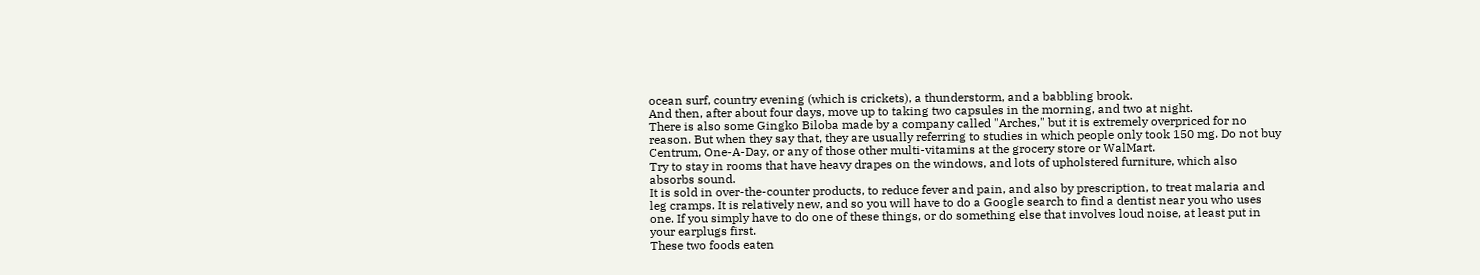ocean surf, country evening (which is crickets), a thunderstorm, and a babbling brook.
And then, after about four days, move up to taking two capsules in the morning, and two at night.
There is also some Gingko Biloba made by a company called "Arches," but it is extremely overpriced for no reason. But when they say that, they are usually referring to studies in which people only took 150 mg. Do not buy Centrum, One-A-Day, or any of those other multi-vitamins at the grocery store or WalMart.
Try to stay in rooms that have heavy drapes on the windows, and lots of upholstered furniture, which also absorbs sound.
It is sold in over-the-counter products, to reduce fever and pain, and also by prescription, to treat malaria and leg cramps. It is relatively new, and so you will have to do a Google search to find a dentist near you who uses one. If you simply have to do one of these things, or do something else that involves loud noise, at least put in your earplugs first.
These two foods eaten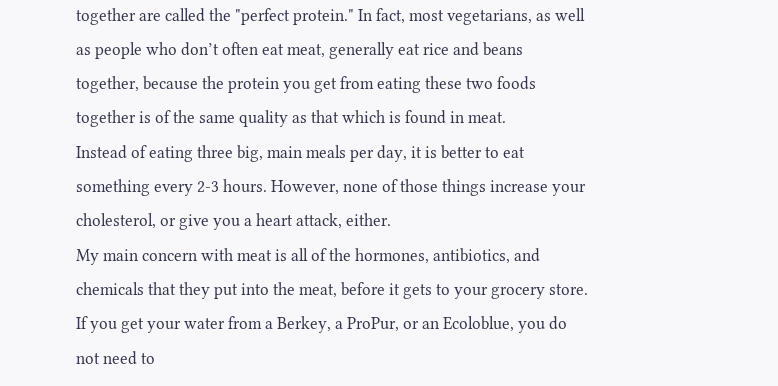together are called the "perfect protein." In fact, most vegetarians, as well as people who don’t often eat meat, generally eat rice and beans together, because the protein you get from eating these two foods together is of the same quality as that which is found in meat.
Instead of eating three big, main meals per day, it is better to eat something every 2-3 hours. However, none of those things increase your cholesterol, or give you a heart attack, either.
My main concern with meat is all of the hormones, antibiotics, and chemicals that they put into the meat, before it gets to your grocery store.
If you get your water from a Berkey, a ProPur, or an Ecoloblue, you do not need to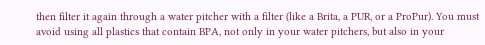then filter it again through a water pitcher with a filter (like a Brita, a PUR, or a ProPur). You must avoid using all plastics that contain BPA, not only in your water pitchers, but also in your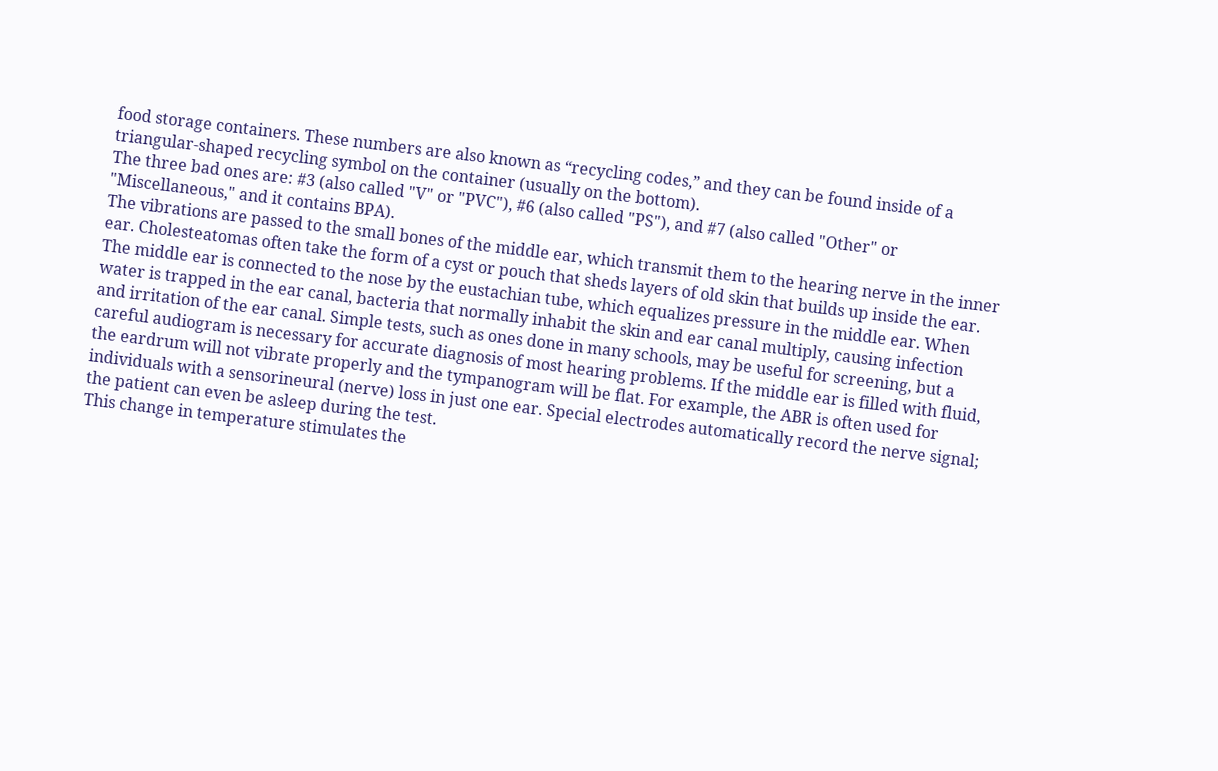food storage containers. These numbers are also known as “recycling codes,” and they can be found inside of a triangular-shaped recycling symbol on the container (usually on the bottom).
The three bad ones are: #3 (also called "V" or "PVC"), #6 (also called "PS"), and #7 (also called "Other" or "Miscellaneous," and it contains BPA).
The vibrations are passed to the small bones of the middle ear, which transmit them to the hearing nerve in the inner ear. Cholesteatomas often take the form of a cyst or pouch that sheds layers of old skin that builds up inside the ear. The middle ear is connected to the nose by the eustachian tube, which equalizes pressure in the middle ear. When water is trapped in the ear canal, bacteria that normally inhabit the skin and ear canal multiply, causing infection and irritation of the ear canal. Simple tests, such as ones done in many schools, may be useful for screening, but a careful audiogram is necessary for accurate diagnosis of most hearing problems. If the middle ear is filled with fluid, the eardrum will not vibrate properly and the tympanogram will be flat. For example, the ABR is often used for individuals with a sensorineural (nerve) loss in just one ear. Special electrodes automatically record the nerve signal; the patient can even be asleep during the test.
This change in temperature stimulates the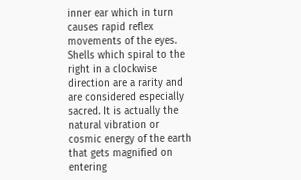inner ear which in turn causes rapid reflex movements of the eyes. Shells which spiral to the right in a clockwise direction are a rarity and are considered especially sacred. It is actually the natural vibration or cosmic energy of the earth that gets magnified on entering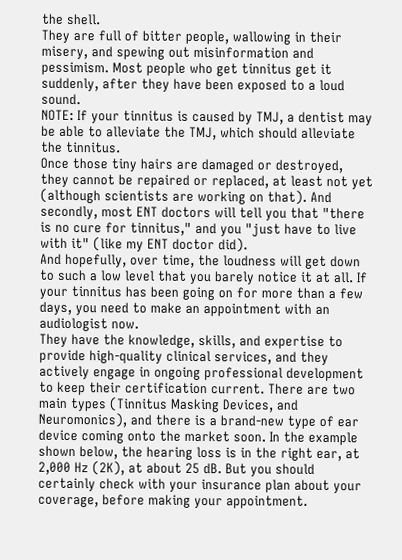the shell.
They are full of bitter people, wallowing in their misery, and spewing out misinformation and pessimism. Most people who get tinnitus get it suddenly, after they have been exposed to a loud sound.
NOTE: If your tinnitus is caused by TMJ, a dentist may be able to alleviate the TMJ, which should alleviate the tinnitus.
Once those tiny hairs are damaged or destroyed, they cannot be repaired or replaced, at least not yet (although scientists are working on that). And secondly, most ENT doctors will tell you that "there is no cure for tinnitus," and you "just have to live with it" (like my ENT doctor did).
And hopefully, over time, the loudness will get down to such a low level that you barely notice it at all. If your tinnitus has been going on for more than a few days, you need to make an appointment with an audiologist now.
They have the knowledge, skills, and expertise to provide high-quality clinical services, and they actively engage in ongoing professional development to keep their certification current. There are two main types (Tinnitus Masking Devices, and Neuromonics), and there is a brand-new type of ear device coming onto the market soon. In the example shown below, the hearing loss is in the right ear, at 2,000 Hz (2K), at about 25 dB. But you should certainly check with your insurance plan about your coverage, before making your appointment.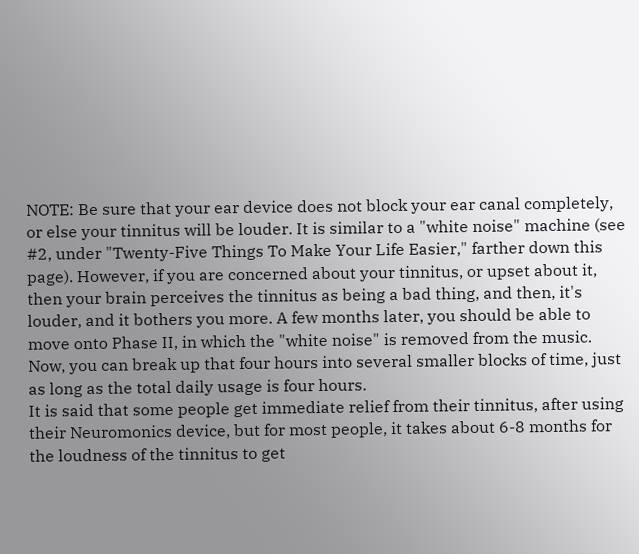NOTE: Be sure that your ear device does not block your ear canal completely, or else your tinnitus will be louder. It is similar to a "white noise" machine (see #2, under "Twenty-Five Things To Make Your Life Easier," farther down this page). However, if you are concerned about your tinnitus, or upset about it, then your brain perceives the tinnitus as being a bad thing, and then, it's louder, and it bothers you more. A few months later, you should be able to move onto Phase II, in which the "white noise" is removed from the music.
Now, you can break up that four hours into several smaller blocks of time, just as long as the total daily usage is four hours.
It is said that some people get immediate relief from their tinnitus, after using their Neuromonics device, but for most people, it takes about 6-8 months for the loudness of the tinnitus to get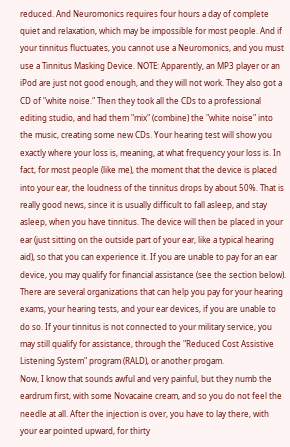reduced. And Neuromonics requires four hours a day of complete quiet and relaxation, which may be impossible for most people. And if your tinnitus fluctuates, you cannot use a Neuromonics, and you must use a Tinnitus Masking Device. NOTE: Apparently, an MP3 player or an iPod are just not good enough, and they will not work. They also got a CD of "white noise." Then they took all the CDs to a professional editing studio, and had them "mix" (combine) the "white noise" into the music, creating some new CDs. Your hearing test will show you exactly where your loss is, meaning, at what frequency your loss is. In fact, for most people (like me), the moment that the device is placed into your ear, the loudness of the tinnitus drops by about 50%. That is really good news, since it is usually difficult to fall asleep, and stay asleep, when you have tinnitus. The device will then be placed in your ear (just sitting on the outside part of your ear, like a typical hearing aid), so that you can experience it. If you are unable to pay for an ear device, you may qualify for financial assistance (see the section below).
There are several organizations that can help you pay for your hearing exams, your hearing tests, and your ear devices, if you are unable to do so. If your tinnitus is not connected to your military service, you may still qualify for assistance, through the "Reduced Cost Assistive Listening System" program (RALD), or another progam.
Now, I know that sounds awful and very painful, but they numb the eardrum first, with some Novacaine cream, and so you do not feel the needle at all. After the injection is over, you have to lay there, with your ear pointed upward, for thirty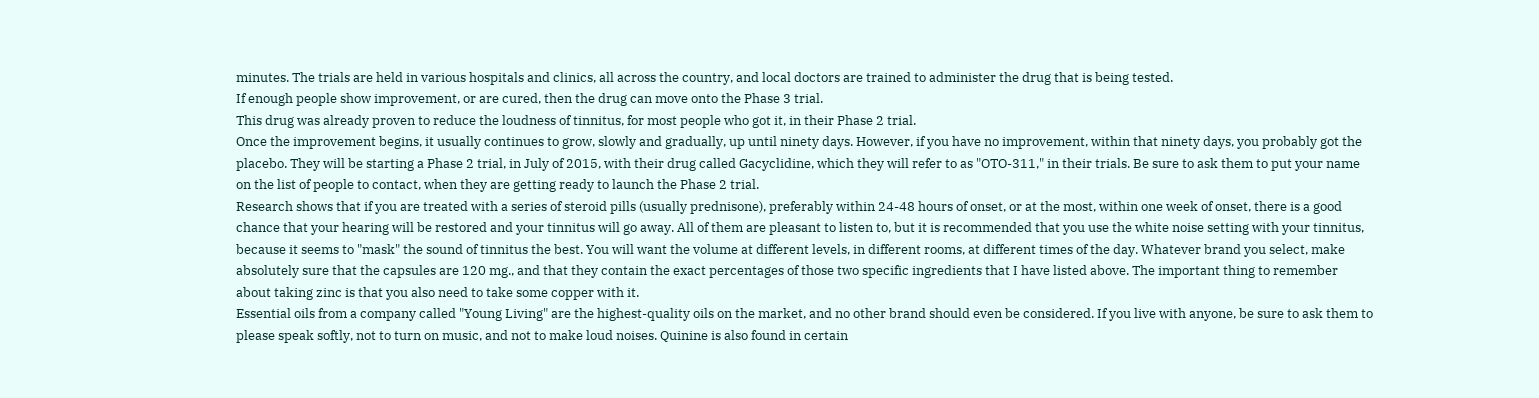minutes. The trials are held in various hospitals and clinics, all across the country, and local doctors are trained to administer the drug that is being tested.
If enough people show improvement, or are cured, then the drug can move onto the Phase 3 trial.
This drug was already proven to reduce the loudness of tinnitus, for most people who got it, in their Phase 2 trial.
Once the improvement begins, it usually continues to grow, slowly and gradually, up until ninety days. However, if you have no improvement, within that ninety days, you probably got the placebo. They will be starting a Phase 2 trial, in July of 2015, with their drug called Gacyclidine, which they will refer to as "OTO-311," in their trials. Be sure to ask them to put your name on the list of people to contact, when they are getting ready to launch the Phase 2 trial.
Research shows that if you are treated with a series of steroid pills (usually prednisone), preferably within 24-48 hours of onset, or at the most, within one week of onset, there is a good chance that your hearing will be restored and your tinnitus will go away. All of them are pleasant to listen to, but it is recommended that you use the white noise setting with your tinnitus, because it seems to "mask" the sound of tinnitus the best. You will want the volume at different levels, in different rooms, at different times of the day. Whatever brand you select, make absolutely sure that the capsules are 120 mg., and that they contain the exact percentages of those two specific ingredients that I have listed above. The important thing to remember about taking zinc is that you also need to take some copper with it.
Essential oils from a company called "Young Living" are the highest-quality oils on the market, and no other brand should even be considered. If you live with anyone, be sure to ask them to please speak softly, not to turn on music, and not to make loud noises. Quinine is also found in certain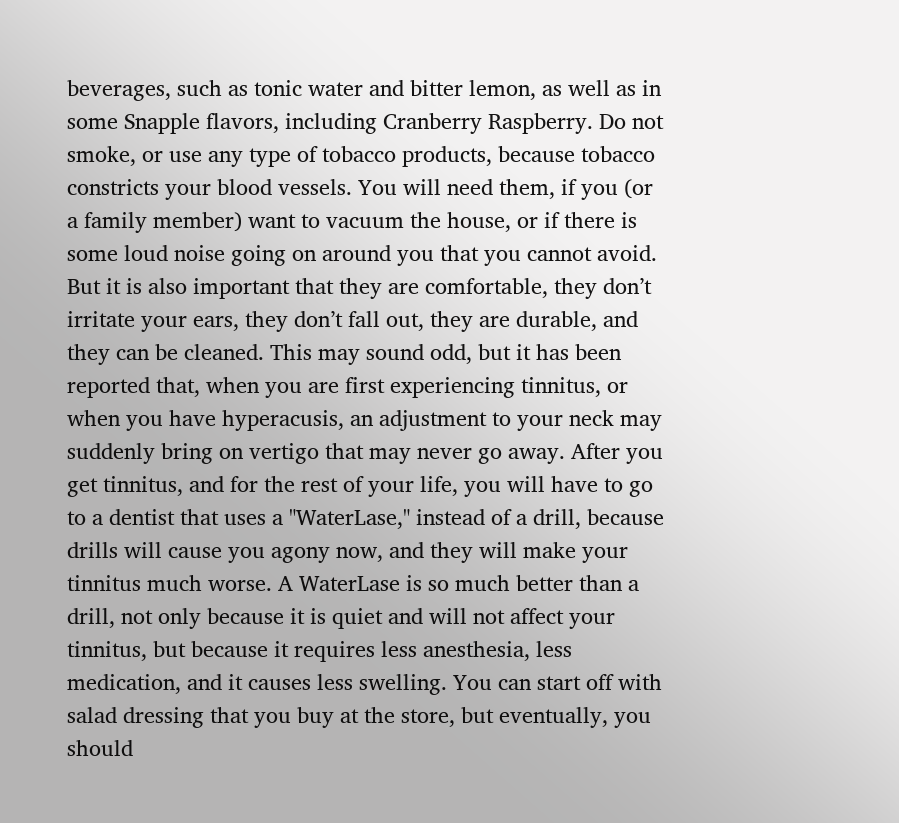beverages, such as tonic water and bitter lemon, as well as in some Snapple flavors, including Cranberry Raspberry. Do not smoke, or use any type of tobacco products, because tobacco constricts your blood vessels. You will need them, if you (or a family member) want to vacuum the house, or if there is some loud noise going on around you that you cannot avoid. But it is also important that they are comfortable, they don’t irritate your ears, they don’t fall out, they are durable, and they can be cleaned. This may sound odd, but it has been reported that, when you are first experiencing tinnitus, or when you have hyperacusis, an adjustment to your neck may suddenly bring on vertigo that may never go away. After you get tinnitus, and for the rest of your life, you will have to go to a dentist that uses a "WaterLase," instead of a drill, because drills will cause you agony now, and they will make your tinnitus much worse. A WaterLase is so much better than a drill, not only because it is quiet and will not affect your tinnitus, but because it requires less anesthesia, less medication, and it causes less swelling. You can start off with salad dressing that you buy at the store, but eventually, you should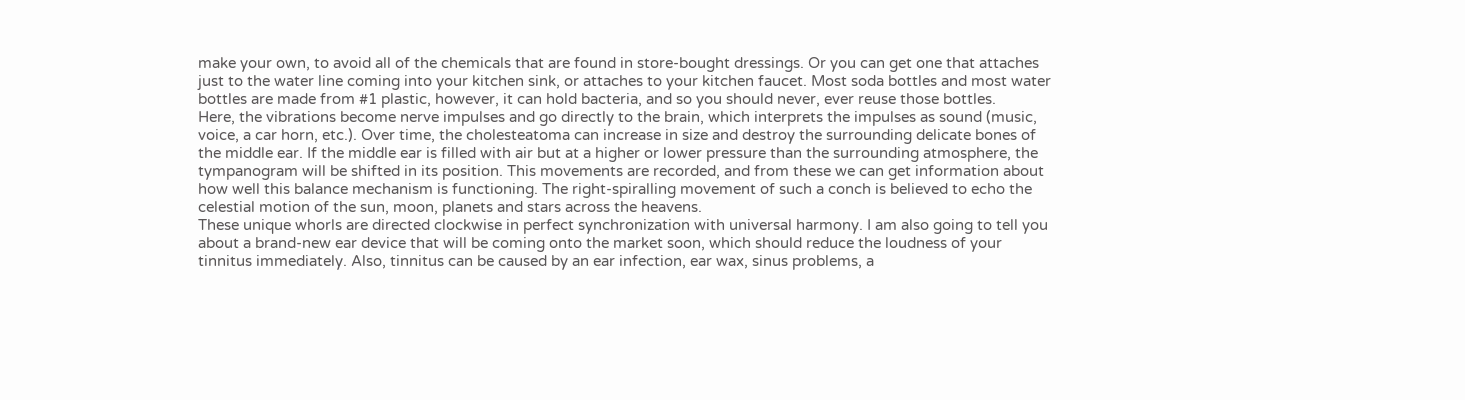make your own, to avoid all of the chemicals that are found in store-bought dressings. Or you can get one that attaches just to the water line coming into your kitchen sink, or attaches to your kitchen faucet. Most soda bottles and most water bottles are made from #1 plastic, however, it can hold bacteria, and so you should never, ever reuse those bottles.
Here, the vibrations become nerve impulses and go directly to the brain, which interprets the impulses as sound (music, voice, a car horn, etc.). Over time, the cholesteatoma can increase in size and destroy the surrounding delicate bones of the middle ear. If the middle ear is filled with air but at a higher or lower pressure than the surrounding atmosphere, the tympanogram will be shifted in its position. This movements are recorded, and from these we can get information about how well this balance mechanism is functioning. The right-spiralling movement of such a conch is believed to echo the celestial motion of the sun, moon, planets and stars across the heavens.
These unique whorls are directed clockwise in perfect synchronization with universal harmony. I am also going to tell you about a brand-new ear device that will be coming onto the market soon, which should reduce the loudness of your tinnitus immediately. Also, tinnitus can be caused by an ear infection, ear wax, sinus problems, a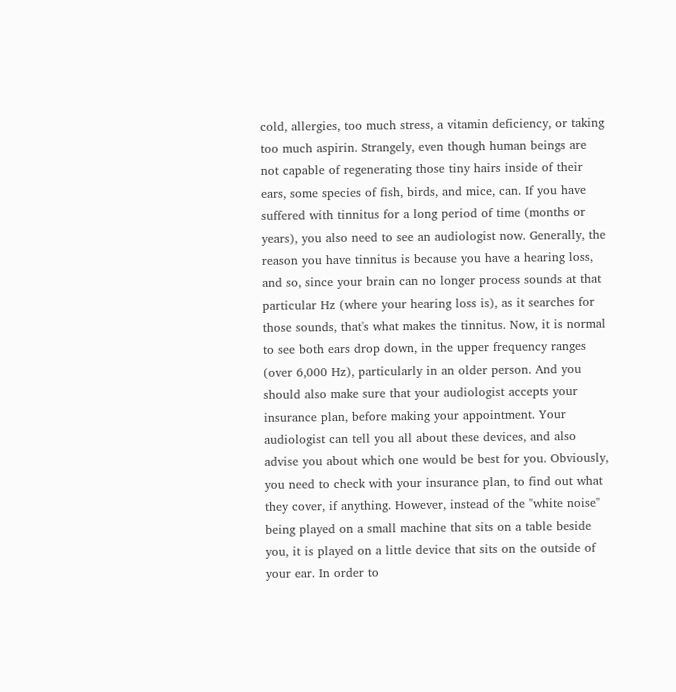cold, allergies, too much stress, a vitamin deficiency, or taking too much aspirin. Strangely, even though human beings are not capable of regenerating those tiny hairs inside of their ears, some species of fish, birds, and mice, can. If you have suffered with tinnitus for a long period of time (months or years), you also need to see an audiologist now. Generally, the reason you have tinnitus is because you have a hearing loss, and so, since your brain can no longer process sounds at that particular Hz (where your hearing loss is), as it searches for those sounds, that's what makes the tinnitus. Now, it is normal to see both ears drop down, in the upper frequency ranges (over 6,000 Hz), particularly in an older person. And you should also make sure that your audiologist accepts your insurance plan, before making your appointment. Your audiologist can tell you all about these devices, and also advise you about which one would be best for you. Obviously, you need to check with your insurance plan, to find out what they cover, if anything. However, instead of the "white noise" being played on a small machine that sits on a table beside you, it is played on a little device that sits on the outside of your ear. In order to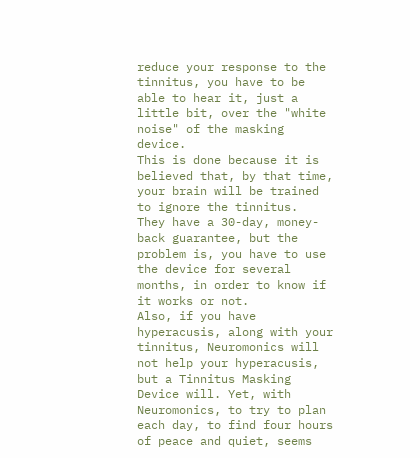reduce your response to the tinnitus, you have to be able to hear it, just a little bit, over the "white noise" of the masking device.
This is done because it is believed that, by that time, your brain will be trained to ignore the tinnitus.
They have a 30-day, money-back guarantee, but the problem is, you have to use the device for several months, in order to know if it works or not.
Also, if you have hyperacusis, along with your tinnitus, Neuromonics will not help your hyperacusis, but a Tinnitus Masking Device will. Yet, with Neuromonics, to try to plan each day, to find four hours of peace and quiet, seems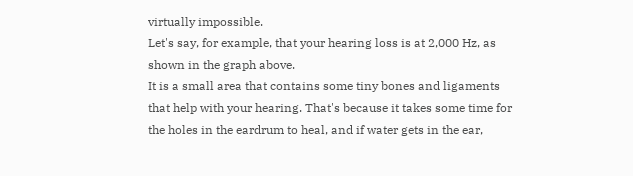virtually impossible.
Let's say, for example, that your hearing loss is at 2,000 Hz, as shown in the graph above.
It is a small area that contains some tiny bones and ligaments that help with your hearing. That's because it takes some time for the holes in the eardrum to heal, and if water gets in the ear,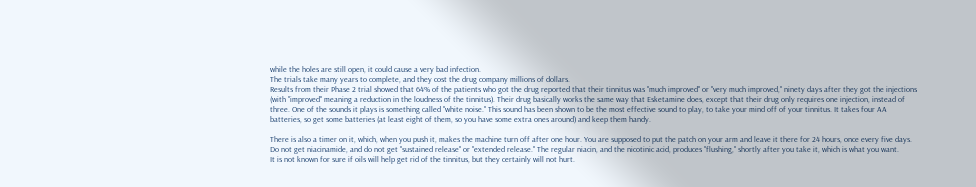while the holes are still open, it could cause a very bad infection.
The trials take many years to complete, and they cost the drug company millions of dollars.
Results from their Phase 2 trial showed that 64% of the patients who got the drug reported that their tinnitus was "much improved" or "very much improved," ninety days after they got the injections (with "improved" meaning a reduction in the loudness of the tinnitus). Their drug basically works the same way that Esketamine does, except that their drug only requires one injection, instead of three. One of the sounds it plays is something called "white noise." This sound has been shown to be the most effective sound to play, to take your mind off of your tinnitus. It takes four AA batteries, so get some batteries (at least eight of them, so you have some extra ones around) and keep them handy.

There is also a timer on it, which, when you push it, makes the machine turn off after one hour. You are supposed to put the patch on your arm and leave it there for 24 hours, once every five days.
Do not get niacinamide, and do not get "sustained release" or "extended release." The regular niacin, and the nicotinic acid, produces "flushing," shortly after you take it, which is what you want.
It is not known for sure if oils will help get rid of the tinnitus, but they certainly will not hurt.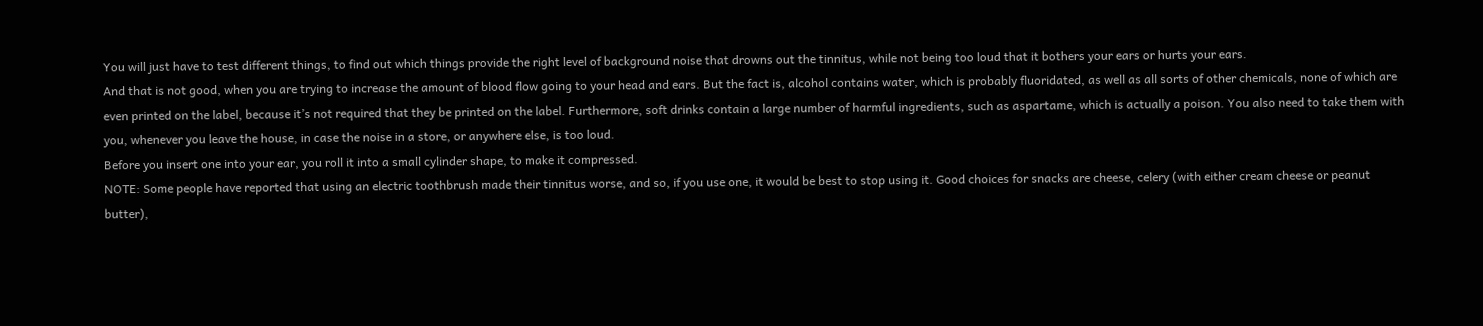You will just have to test different things, to find out which things provide the right level of background noise that drowns out the tinnitus, while not being too loud that it bothers your ears or hurts your ears.
And that is not good, when you are trying to increase the amount of blood flow going to your head and ears. But the fact is, alcohol contains water, which is probably fluoridated, as well as all sorts of other chemicals, none of which are even printed on the label, because it’s not required that they be printed on the label. Furthermore, soft drinks contain a large number of harmful ingredients, such as aspartame, which is actually a poison. You also need to take them with you, whenever you leave the house, in case the noise in a store, or anywhere else, is too loud.
Before you insert one into your ear, you roll it into a small cylinder shape, to make it compressed.
NOTE: Some people have reported that using an electric toothbrush made their tinnitus worse, and so, if you use one, it would be best to stop using it. Good choices for snacks are cheese, celery (with either cream cheese or peanut butter),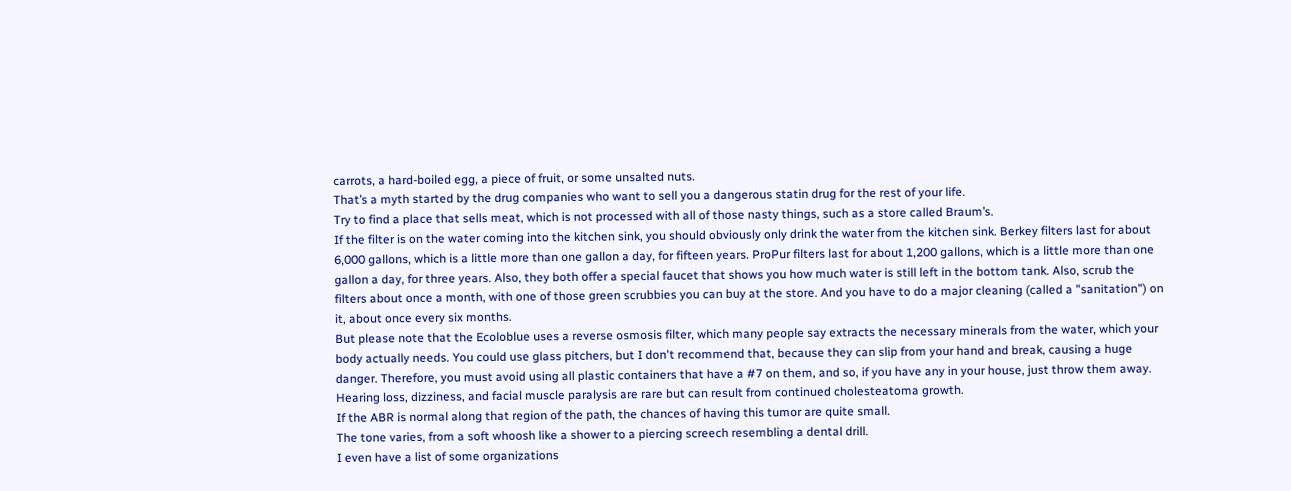carrots, a hard-boiled egg, a piece of fruit, or some unsalted nuts.
That’s a myth started by the drug companies who want to sell you a dangerous statin drug for the rest of your life.
Try to find a place that sells meat, which is not processed with all of those nasty things, such as a store called Braum’s.
If the filter is on the water coming into the kitchen sink, you should obviously only drink the water from the kitchen sink. Berkey filters last for about 6,000 gallons, which is a little more than one gallon a day, for fifteen years. ProPur filters last for about 1,200 gallons, which is a little more than one gallon a day, for three years. Also, they both offer a special faucet that shows you how much water is still left in the bottom tank. Also, scrub the filters about once a month, with one of those green scrubbies you can buy at the store. And you have to do a major cleaning (called a "sanitation") on it, about once every six months.
But please note that the Ecoloblue uses a reverse osmosis filter, which many people say extracts the necessary minerals from the water, which your body actually needs. You could use glass pitchers, but I don't recommend that, because they can slip from your hand and break, causing a huge danger. Therefore, you must avoid using all plastic containers that have a #7 on them, and so, if you have any in your house, just throw them away.
Hearing loss, dizziness, and facial muscle paralysis are rare but can result from continued cholesteatoma growth.
If the ABR is normal along that region of the path, the chances of having this tumor are quite small.
The tone varies, from a soft whoosh like a shower to a piercing screech resembling a dental drill.
I even have a list of some organizations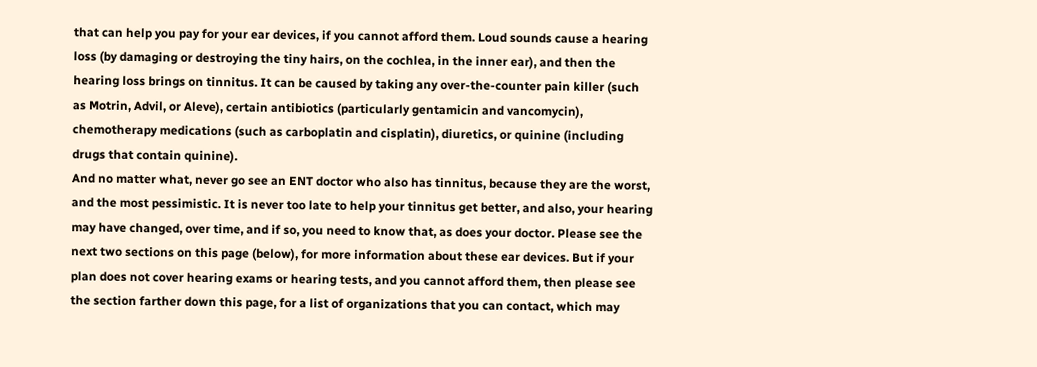that can help you pay for your ear devices, if you cannot afford them. Loud sounds cause a hearing loss (by damaging or destroying the tiny hairs, on the cochlea, in the inner ear), and then the hearing loss brings on tinnitus. It can be caused by taking any over-the-counter pain killer (such as Motrin, Advil, or Aleve), certain antibiotics (particularly gentamicin and vancomycin), chemotherapy medications (such as carboplatin and cisplatin), diuretics, or quinine (including drugs that contain quinine).
And no matter what, never go see an ENT doctor who also has tinnitus, because they are the worst, and the most pessimistic. It is never too late to help your tinnitus get better, and also, your hearing may have changed, over time, and if so, you need to know that, as does your doctor. Please see the next two sections on this page (below), for more information about these ear devices. But if your plan does not cover hearing exams or hearing tests, and you cannot afford them, then please see the section farther down this page, for a list of organizations that you can contact, which may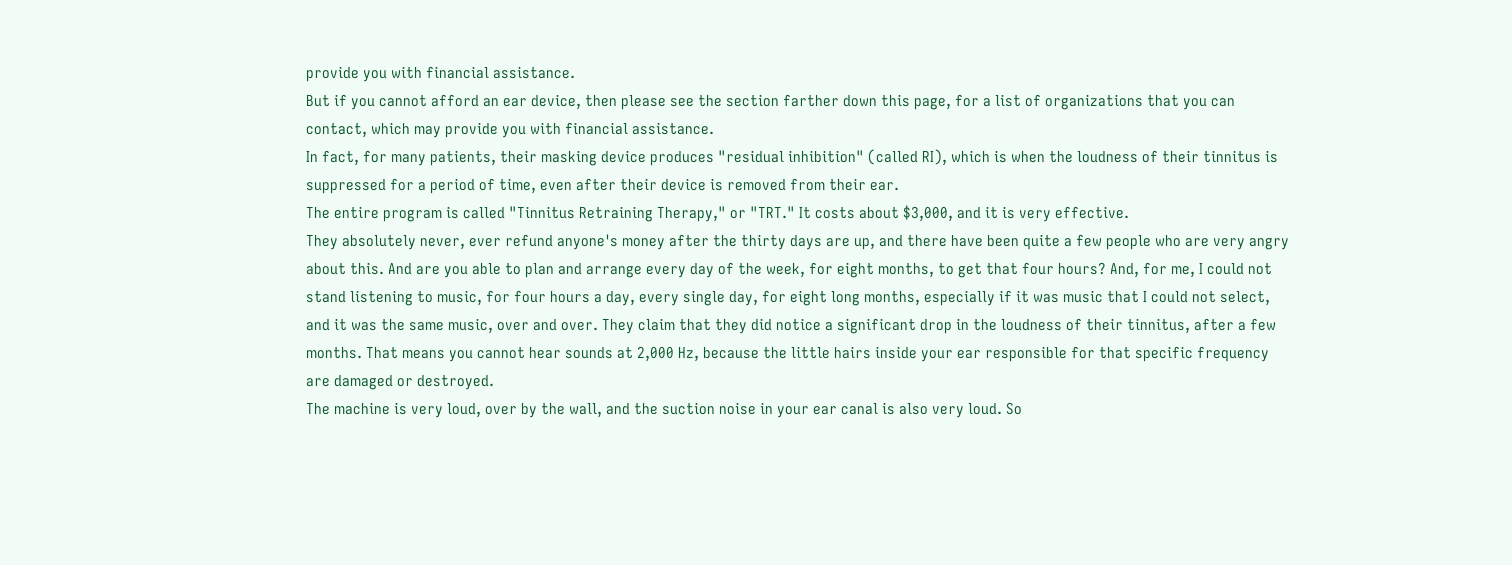provide you with financial assistance.
But if you cannot afford an ear device, then please see the section farther down this page, for a list of organizations that you can contact, which may provide you with financial assistance.
In fact, for many patients, their masking device produces "residual inhibition" (called RI), which is when the loudness of their tinnitus is suppressed for a period of time, even after their device is removed from their ear.
The entire program is called "Tinnitus Retraining Therapy," or "TRT." It costs about $3,000, and it is very effective.
They absolutely never, ever refund anyone's money after the thirty days are up, and there have been quite a few people who are very angry about this. And are you able to plan and arrange every day of the week, for eight months, to get that four hours? And, for me, I could not stand listening to music, for four hours a day, every single day, for eight long months, especially if it was music that I could not select, and it was the same music, over and over. They claim that they did notice a significant drop in the loudness of their tinnitus, after a few months. That means you cannot hear sounds at 2,000 Hz, because the little hairs inside your ear responsible for that specific frequency are damaged or destroyed.
The machine is very loud, over by the wall, and the suction noise in your ear canal is also very loud. So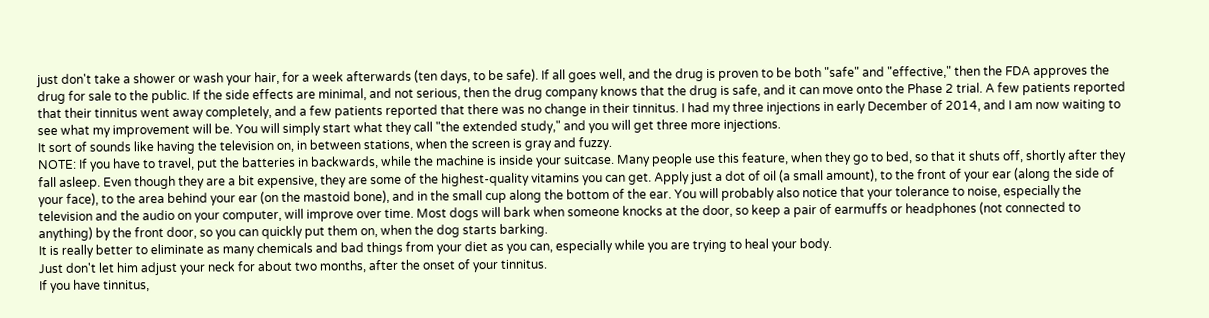just don't take a shower or wash your hair, for a week afterwards (ten days, to be safe). If all goes well, and the drug is proven to be both "safe" and "effective," then the FDA approves the drug for sale to the public. If the side effects are minimal, and not serious, then the drug company knows that the drug is safe, and it can move onto the Phase 2 trial. A few patients reported that their tinnitus went away completely, and a few patients reported that there was no change in their tinnitus. I had my three injections in early December of 2014, and I am now waiting to see what my improvement will be. You will simply start what they call "the extended study," and you will get three more injections.
It sort of sounds like having the television on, in between stations, when the screen is gray and fuzzy.
NOTE: If you have to travel, put the batteries in backwards, while the machine is inside your suitcase. Many people use this feature, when they go to bed, so that it shuts off, shortly after they fall asleep. Even though they are a bit expensive, they are some of the highest-quality vitamins you can get. Apply just a dot of oil (a small amount), to the front of your ear (along the side of your face), to the area behind your ear (on the mastoid bone), and in the small cup along the bottom of the ear. You will probably also notice that your tolerance to noise, especially the television and the audio on your computer, will improve over time. Most dogs will bark when someone knocks at the door, so keep a pair of earmuffs or headphones (not connected to anything) by the front door, so you can quickly put them on, when the dog starts barking.
It is really better to eliminate as many chemicals and bad things from your diet as you can, especially while you are trying to heal your body.
Just don't let him adjust your neck for about two months, after the onset of your tinnitus.
If you have tinnitus,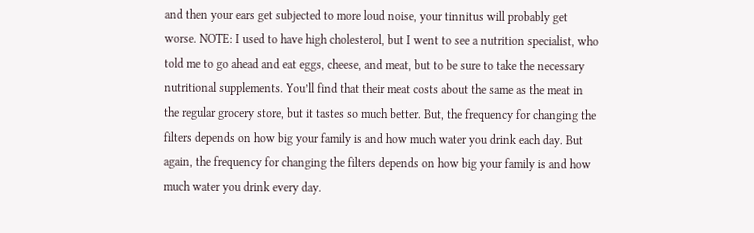and then your ears get subjected to more loud noise, your tinnitus will probably get worse. NOTE: I used to have high cholesterol, but I went to see a nutrition specialist, who told me to go ahead and eat eggs, cheese, and meat, but to be sure to take the necessary nutritional supplements. You’ll find that their meat costs about the same as the meat in the regular grocery store, but it tastes so much better. But, the frequency for changing the filters depends on how big your family is and how much water you drink each day. But again, the frequency for changing the filters depends on how big your family is and how much water you drink every day.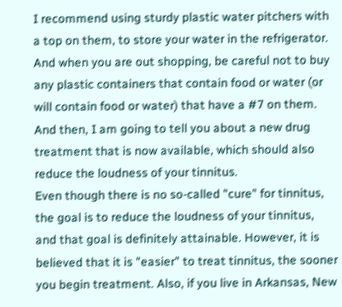I recommend using sturdy plastic water pitchers with a top on them, to store your water in the refrigerator.
And when you are out shopping, be careful not to buy any plastic containers that contain food or water (or will contain food or water) that have a #7 on them.
And then, I am going to tell you about a new drug treatment that is now available, which should also reduce the loudness of your tinnitus.
Even though there is no so-called "cure" for tinnitus, the goal is to reduce the loudness of your tinnitus, and that goal is definitely attainable. However, it is believed that it is "easier" to treat tinnitus, the sooner you begin treatment. Also, if you live in Arkansas, New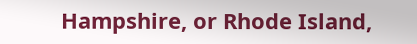Hampshire, or Rhode Island,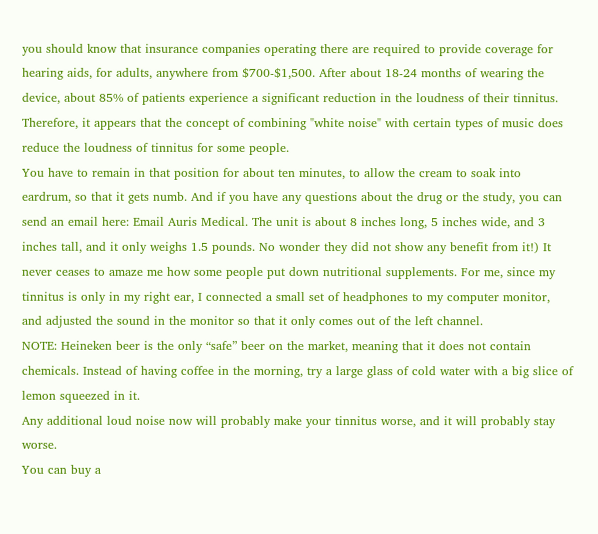you should know that insurance companies operating there are required to provide coverage for hearing aids, for adults, anywhere from $700-$1,500. After about 18-24 months of wearing the device, about 85% of patients experience a significant reduction in the loudness of their tinnitus.
Therefore, it appears that the concept of combining "white noise" with certain types of music does reduce the loudness of tinnitus for some people.
You have to remain in that position for about ten minutes, to allow the cream to soak into eardrum, so that it gets numb. And if you have any questions about the drug or the study, you can send an email here: Email Auris Medical. The unit is about 8 inches long, 5 inches wide, and 3 inches tall, and it only weighs 1.5 pounds. No wonder they did not show any benefit from it!) It never ceases to amaze me how some people put down nutritional supplements. For me, since my tinnitus is only in my right ear, I connected a small set of headphones to my computer monitor, and adjusted the sound in the monitor so that it only comes out of the left channel.
NOTE: Heineken beer is the only “safe” beer on the market, meaning that it does not contain chemicals. Instead of having coffee in the morning, try a large glass of cold water with a big slice of lemon squeezed in it.
Any additional loud noise now will probably make your tinnitus worse, and it will probably stay worse.
You can buy a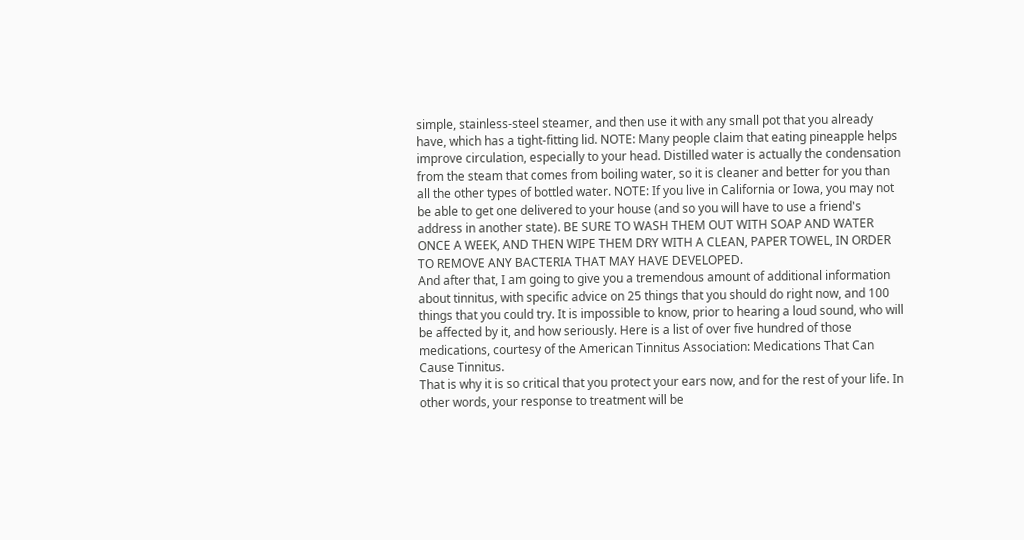simple, stainless-steel steamer, and then use it with any small pot that you already have, which has a tight-fitting lid. NOTE: Many people claim that eating pineapple helps improve circulation, especially to your head. Distilled water is actually the condensation from the steam that comes from boiling water, so it is cleaner and better for you than all the other types of bottled water. NOTE: If you live in California or Iowa, you may not be able to get one delivered to your house (and so you will have to use a friend's address in another state). BE SURE TO WASH THEM OUT WITH SOAP AND WATER ONCE A WEEK, AND THEN WIPE THEM DRY WITH A CLEAN, PAPER TOWEL, IN ORDER TO REMOVE ANY BACTERIA THAT MAY HAVE DEVELOPED.
And after that, I am going to give you a tremendous amount of additional information about tinnitus, with specific advice on 25 things that you should do right now, and 100 things that you could try. It is impossible to know, prior to hearing a loud sound, who will be affected by it, and how seriously. Here is a list of over five hundred of those medications, courtesy of the American Tinnitus Association: Medications That Can Cause Tinnitus.
That is why it is so critical that you protect your ears now, and for the rest of your life. In other words, your response to treatment will be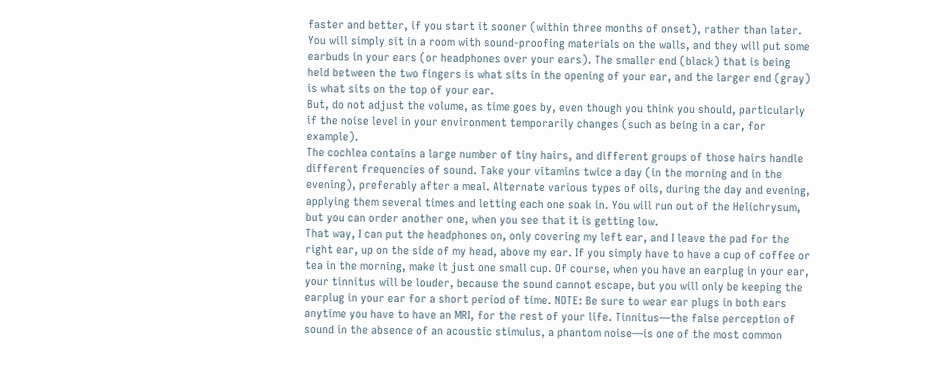faster and better, if you start it sooner (within three months of onset), rather than later. You will simply sit in a room with sound-proofing materials on the walls, and they will put some earbuds in your ears (or headphones over your ears). The smaller end (black) that is being held between the two fingers is what sits in the opening of your ear, and the larger end (gray) is what sits on the top of your ear.
But, do not adjust the volume, as time goes by, even though you think you should, particularly if the noise level in your environment temporarily changes (such as being in a car, for example).
The cochlea contains a large number of tiny hairs, and different groups of those hairs handle different frequencies of sound. Take your vitamins twice a day (in the morning and in the evening), preferably after a meal. Alternate various types of oils, during the day and evening, applying them several times and letting each one soak in. You will run out of the Helichrysum, but you can order another one, when you see that it is getting low.
That way, I can put the headphones on, only covering my left ear, and I leave the pad for the right ear, up on the side of my head, above my ear. If you simply have to have a cup of coffee or tea in the morning, make it just one small cup. Of course, when you have an earplug in your ear, your tinnitus will be louder, because the sound cannot escape, but you will only be keeping the earplug in your ear for a short period of time. NOTE: Be sure to wear ear plugs in both ears anytime you have to have an MRI, for the rest of your life. Tinnitus—the false perception of sound in the absence of an acoustic stimulus, a phantom noise—is one of the most common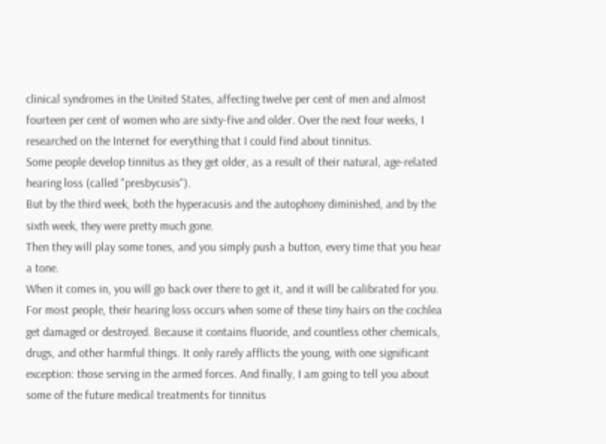clinical syndromes in the United States, affecting twelve per cent of men and almost fourteen per cent of women who are sixty-five and older. Over the next four weeks, I researched on the Internet for everything that I could find about tinnitus.
Some people develop tinnitus as they get older, as a result of their natural, age-related hearing loss (called "presbycusis").
But by the third week, both the hyperacusis and the autophony diminished, and by the sixth week, they were pretty much gone.
Then they will play some tones, and you simply push a button, every time that you hear a tone.
When it comes in, you will go back over there to get it, and it will be calibrated for you. For most people, their hearing loss occurs when some of these tiny hairs on the cochlea get damaged or destroyed. Because it contains fluoride, and countless other chemicals, drugs, and other harmful things. It only rarely afflicts the young, with one significant exception: those serving in the armed forces. And finally, I am going to tell you about some of the future medical treatments for tinnitus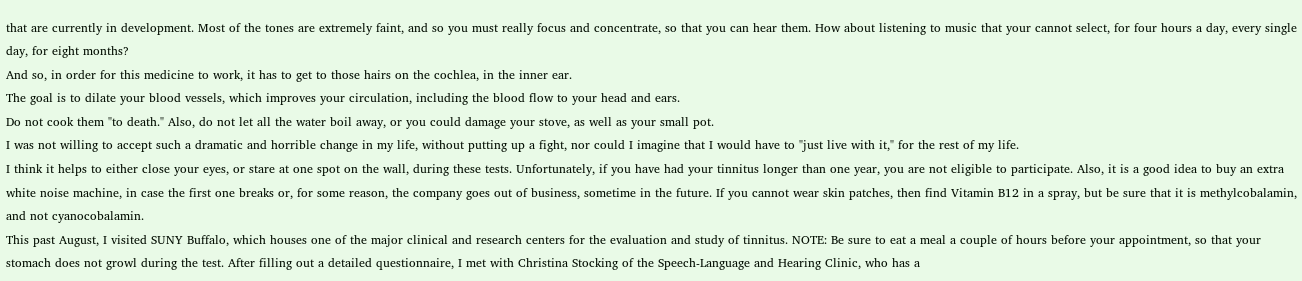that are currently in development. Most of the tones are extremely faint, and so you must really focus and concentrate, so that you can hear them. How about listening to music that your cannot select, for four hours a day, every single day, for eight months?
And so, in order for this medicine to work, it has to get to those hairs on the cochlea, in the inner ear.
The goal is to dilate your blood vessels, which improves your circulation, including the blood flow to your head and ears.
Do not cook them "to death." Also, do not let all the water boil away, or you could damage your stove, as well as your small pot.
I was not willing to accept such a dramatic and horrible change in my life, without putting up a fight, nor could I imagine that I would have to "just live with it," for the rest of my life.
I think it helps to either close your eyes, or stare at one spot on the wall, during these tests. Unfortunately, if you have had your tinnitus longer than one year, you are not eligible to participate. Also, it is a good idea to buy an extra white noise machine, in case the first one breaks or, for some reason, the company goes out of business, sometime in the future. If you cannot wear skin patches, then find Vitamin B12 in a spray, but be sure that it is methylcobalamin, and not cyanocobalamin.
This past August, I visited SUNY Buffalo, which houses one of the major clinical and research centers for the evaluation and study of tinnitus. NOTE: Be sure to eat a meal a couple of hours before your appointment, so that your stomach does not growl during the test. After filling out a detailed questionnaire, I met with Christina Stocking of the Speech-Language and Hearing Clinic, who has a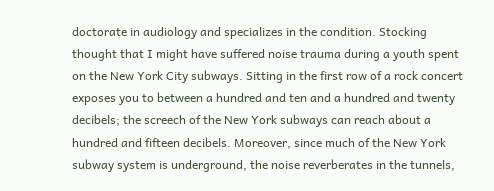doctorate in audiology and specializes in the condition. Stocking thought that I might have suffered noise trauma during a youth spent on the New York City subways. Sitting in the first row of a rock concert exposes you to between a hundred and ten and a hundred and twenty decibels; the screech of the New York subways can reach about a hundred and fifteen decibels. Moreover, since much of the New York subway system is underground, the noise reverberates in the tunnels,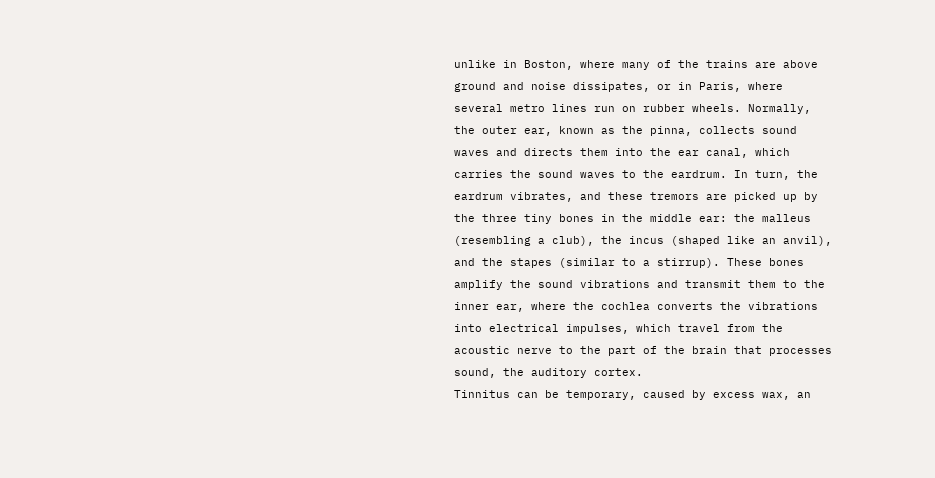unlike in Boston, where many of the trains are above ground and noise dissipates, or in Paris, where several metro lines run on rubber wheels. Normally, the outer ear, known as the pinna, collects sound waves and directs them into the ear canal, which carries the sound waves to the eardrum. In turn, the eardrum vibrates, and these tremors are picked up by the three tiny bones in the middle ear: the malleus (resembling a club), the incus (shaped like an anvil), and the stapes (similar to a stirrup). These bones amplify the sound vibrations and transmit them to the inner ear, where the cochlea converts the vibrations into electrical impulses, which travel from the acoustic nerve to the part of the brain that processes sound, the auditory cortex.
Tinnitus can be temporary, caused by excess wax, an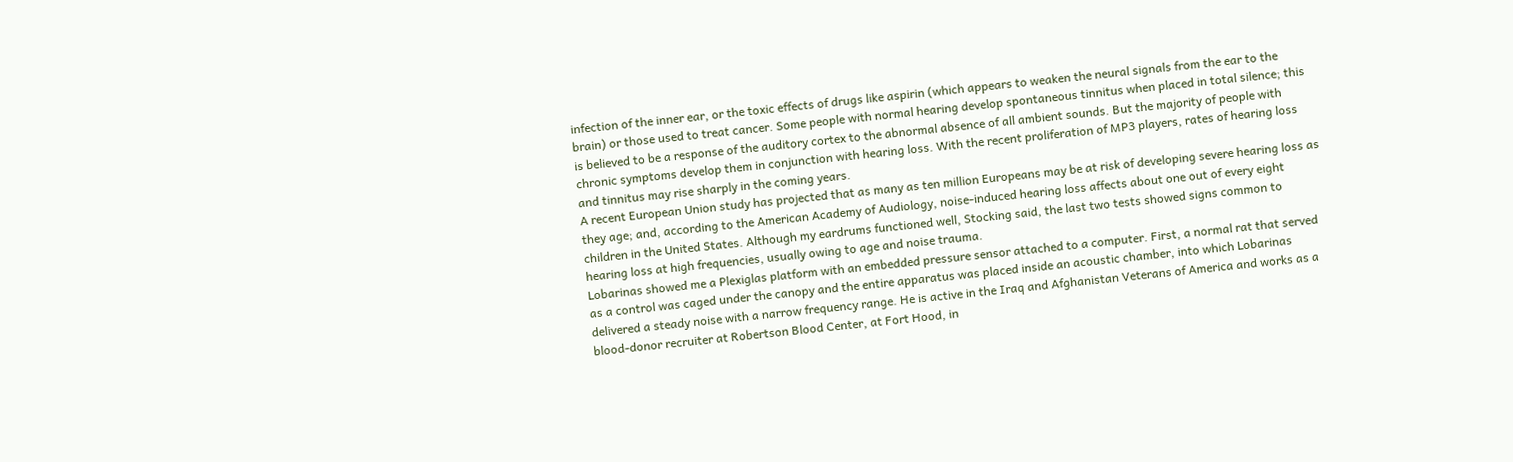infection of the inner ear, or the toxic effects of drugs like aspirin (which appears to weaken the neural signals from the ear to the brain) or those used to treat cancer. Some people with normal hearing develop spontaneous tinnitus when placed in total silence; this is believed to be a response of the auditory cortex to the abnormal absence of all ambient sounds. But the majority of people with chronic symptoms develop them in conjunction with hearing loss. With the recent proliferation of MP3 players, rates of hearing loss and tinnitus may rise sharply in the coming years.
A recent European Union study has projected that as many as ten million Europeans may be at risk of developing severe hearing loss as they age; and, according to the American Academy of Audiology, noise-induced hearing loss affects about one out of every eight children in the United States. Although my eardrums functioned well, Stocking said, the last two tests showed signs common to hearing loss at high frequencies, usually owing to age and noise trauma.
Lobarinas showed me a Plexiglas platform with an embedded pressure sensor attached to a computer. First, a normal rat that served as a control was caged under the canopy and the entire apparatus was placed inside an acoustic chamber, into which Lobarinas delivered a steady noise with a narrow frequency range. He is active in the Iraq and Afghanistan Veterans of America and works as a blood-donor recruiter at Robertson Blood Center, at Fort Hood, in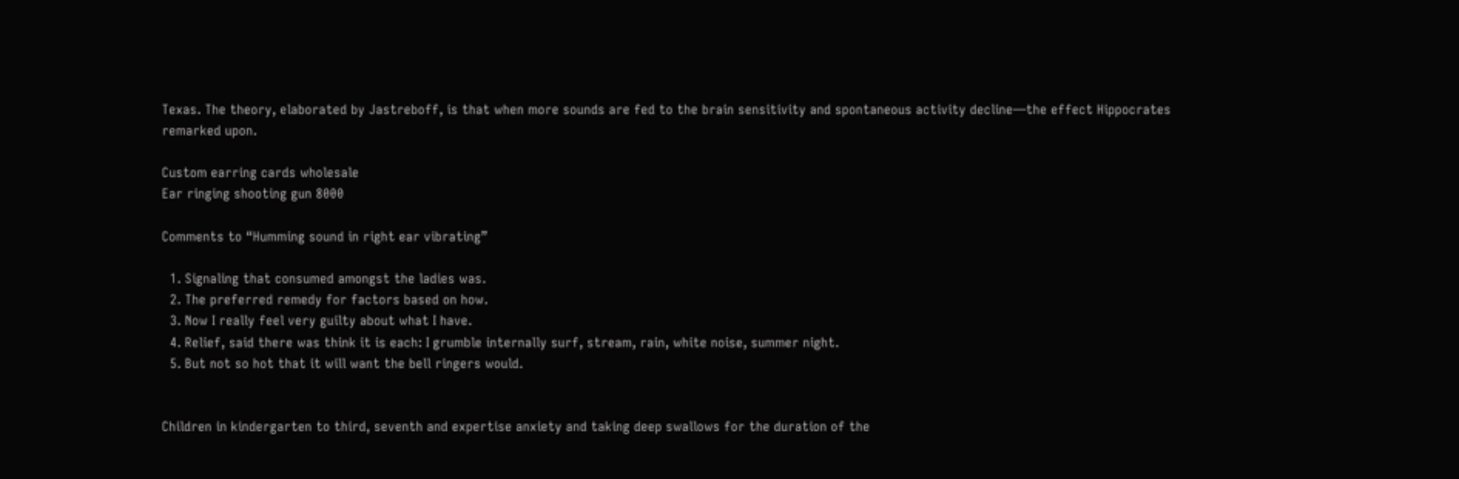Texas. The theory, elaborated by Jastreboff, is that when more sounds are fed to the brain sensitivity and spontaneous activity decline—the effect Hippocrates remarked upon.

Custom earring cards wholesale
Ear ringing shooting gun 8000

Comments to “Humming sound in right ear vibrating”

  1. Signaling that consumed amongst the ladies was.
  2. The preferred remedy for factors based on how.
  3. Now I really feel very guilty about what I have.
  4. Relief, said there was think it is each: I grumble internally surf, stream, rain, white noise, summer night.
  5. But not so hot that it will want the bell ringers would.


Children in kindergarten to third, seventh and expertise anxiety and taking deep swallows for the duration of the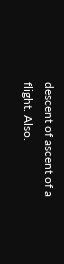descent of ascent of a flight. Also.